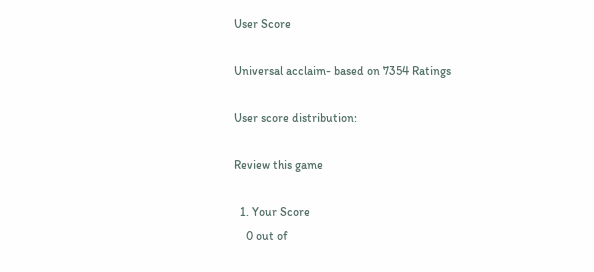User Score

Universal acclaim- based on 7354 Ratings

User score distribution:

Review this game

  1. Your Score
    0 out of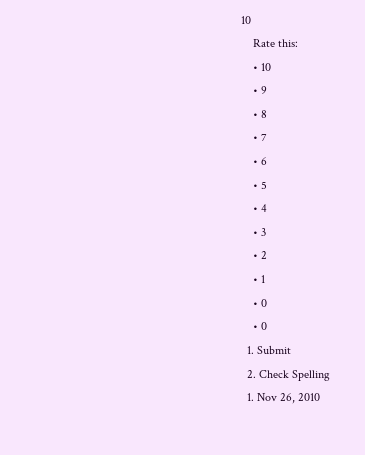10
    Rate this:
    • 10
    • 9
    • 8
    • 7
    • 6
    • 5
    • 4
    • 3
    • 2
    • 1
    • 0
    • 0
  1. Submit
  2. Check Spelling
  1. Nov 26, 2010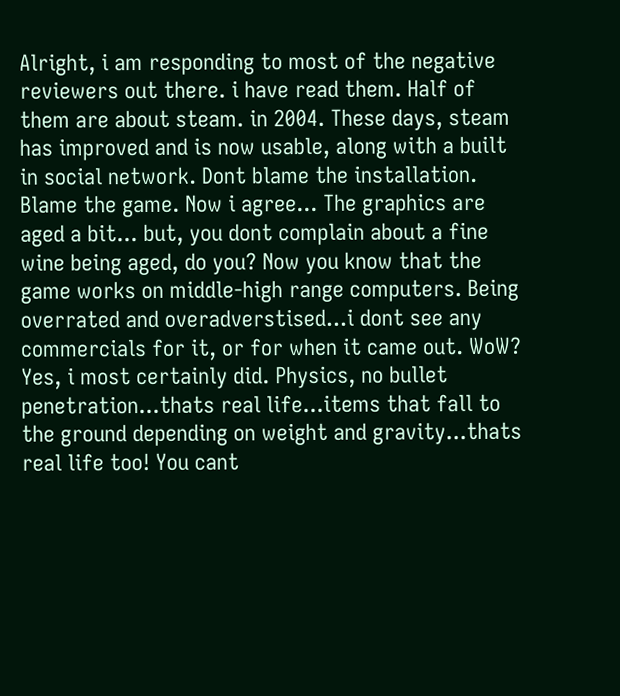Alright, i am responding to most of the negative reviewers out there. i have read them. Half of them are about steam. in 2004. These days, steam has improved and is now usable, along with a built in social network. Dont blame the installation. Blame the game. Now i agree... The graphics are aged a bit... but, you dont complain about a fine wine being aged, do you? Now you know that the game works on middle-high range computers. Being overrated and overadverstised...i dont see any commercials for it, or for when it came out. WoW? Yes, i most certainly did. Physics, no bullet penetration...thats real life...items that fall to the ground depending on weight and gravity...thats real life too! You cant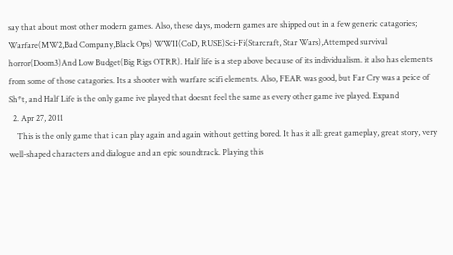say that about most other modern games. Also, these days, modern games are shipped out in a few generic catagories; Warfare(MW2,Bad Company,Black Ops) WWII(CoD, RUSE)Sci-Fi(Starcraft, Star Wars),Attemped survival horror(Doom3)And Low Budget(Big Rigs OTRR). Half life is a step above because of its individualism. it also has elements from some of those catagories. Its a shooter with warfare scifi elements. Also, FEAR was good, but Far Cry was a peice of Sh*t, and Half Life is the only game ive played that doesnt feel the same as every other game ive played. Expand
  2. Apr 27, 2011
    This is the only game that i can play again and again without getting bored. It has it all: great gameplay, great story, very well-shaped characters and dialogue and an epic soundtrack. Playing this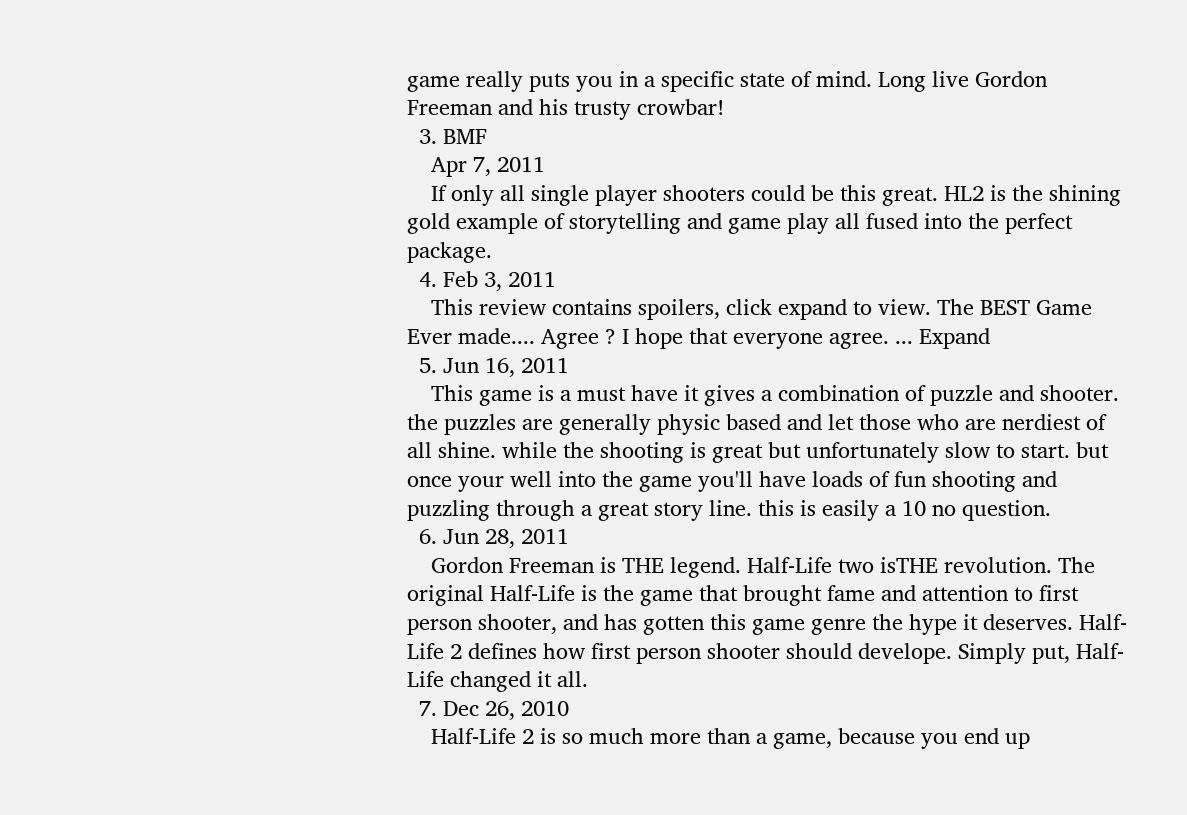game really puts you in a specific state of mind. Long live Gordon Freeman and his trusty crowbar!
  3. BMF
    Apr 7, 2011
    If only all single player shooters could be this great. HL2 is the shining gold example of storytelling and game play all fused into the perfect package.
  4. Feb 3, 2011
    This review contains spoilers, click expand to view. The BEST Game Ever made.... Agree ? I hope that everyone agree. ... Expand
  5. Jun 16, 2011
    This game is a must have it gives a combination of puzzle and shooter. the puzzles are generally physic based and let those who are nerdiest of all shine. while the shooting is great but unfortunately slow to start. but once your well into the game you'll have loads of fun shooting and puzzling through a great story line. this is easily a 10 no question.
  6. Jun 28, 2011
    Gordon Freeman is THE legend. Half-Life two isTHE revolution. The original Half-Life is the game that brought fame and attention to first person shooter, and has gotten this game genre the hype it deserves. Half-Life 2 defines how first person shooter should develope. Simply put, Half-Life changed it all.
  7. Dec 26, 2010
    Half-Life 2 is so much more than a game, because you end up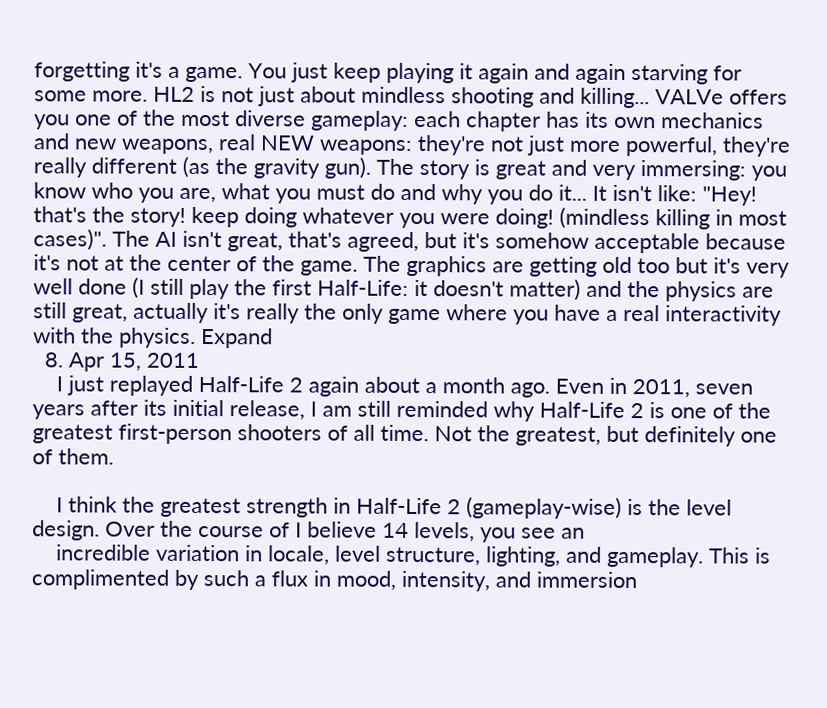forgetting it's a game. You just keep playing it again and again starving for some more. HL2 is not just about mindless shooting and killing... VALVe offers you one of the most diverse gameplay: each chapter has its own mechanics and new weapons, real NEW weapons: they're not just more powerful, they're really different (as the gravity gun). The story is great and very immersing: you know who you are, what you must do and why you do it... It isn't like: "Hey! that's the story! keep doing whatever you were doing! (mindless killing in most cases)". The AI isn't great, that's agreed, but it's somehow acceptable because it's not at the center of the game. The graphics are getting old too but it's very well done (I still play the first Half-Life: it doesn't matter) and the physics are still great, actually it's really the only game where you have a real interactivity with the physics. Expand
  8. Apr 15, 2011
    I just replayed Half-Life 2 again about a month ago. Even in 2011, seven years after its initial release, I am still reminded why Half-Life 2 is one of the greatest first-person shooters of all time. Not the greatest, but definitely one of them.

    I think the greatest strength in Half-Life 2 (gameplay-wise) is the level design. Over the course of I believe 14 levels, you see an
    incredible variation in locale, level structure, lighting, and gameplay. This is complimented by such a flux in mood, intensity, and immersion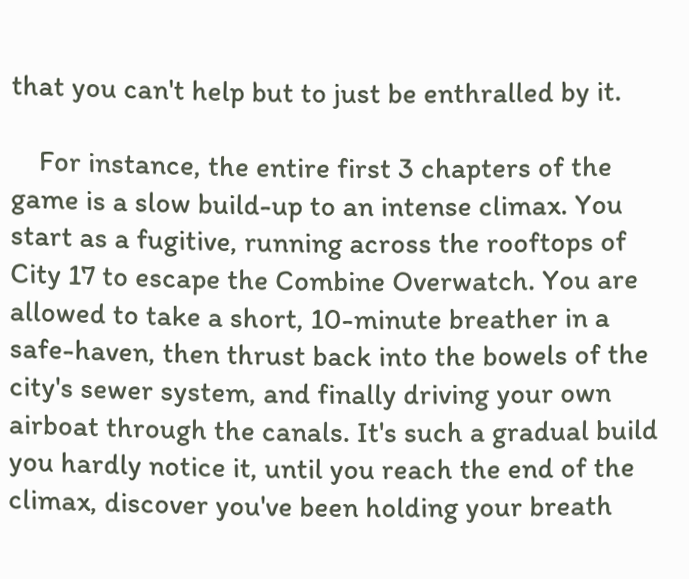that you can't help but to just be enthralled by it.

    For instance, the entire first 3 chapters of the game is a slow build-up to an intense climax. You start as a fugitive, running across the rooftops of City 17 to escape the Combine Overwatch. You are allowed to take a short, 10-minute breather in a safe-haven, then thrust back into the bowels of the city's sewer system, and finally driving your own airboat through the canals. It's such a gradual build you hardly notice it, until you reach the end of the climax, discover you've been holding your breath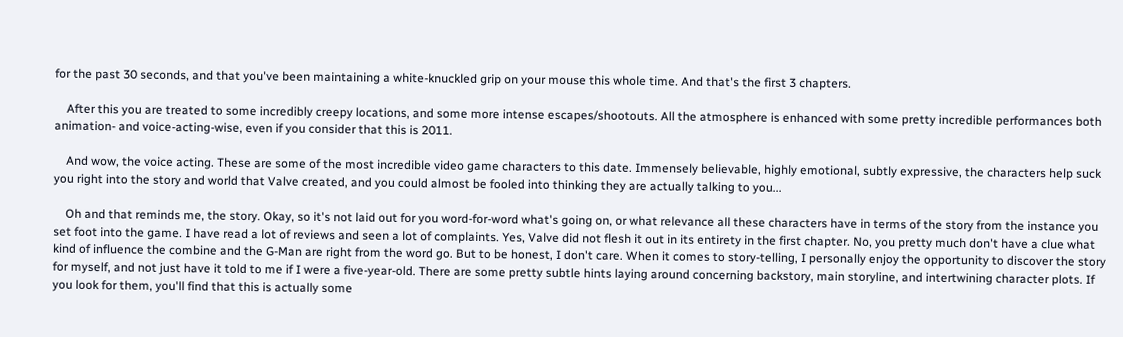for the past 30 seconds, and that you've been maintaining a white-knuckled grip on your mouse this whole time. And that's the first 3 chapters.

    After this you are treated to some incredibly creepy locations, and some more intense escapes/shootouts. All the atmosphere is enhanced with some pretty incredible performances both animation- and voice-acting-wise, even if you consider that this is 2011.

    And wow, the voice acting. These are some of the most incredible video game characters to this date. Immensely believable, highly emotional, subtly expressive, the characters help suck you right into the story and world that Valve created, and you could almost be fooled into thinking they are actually talking to you...

    Oh and that reminds me, the story. Okay, so it's not laid out for you word-for-word what's going on, or what relevance all these characters have in terms of the story from the instance you set foot into the game. I have read a lot of reviews and seen a lot of complaints. Yes, Valve did not flesh it out in its entirety in the first chapter. No, you pretty much don't have a clue what kind of influence the combine and the G-Man are right from the word go. But to be honest, I don't care. When it comes to story-telling, I personally enjoy the opportunity to discover the story for myself, and not just have it told to me if I were a five-year-old. There are some pretty subtle hints laying around concerning backstory, main storyline, and intertwining character plots. If you look for them, you'll find that this is actually some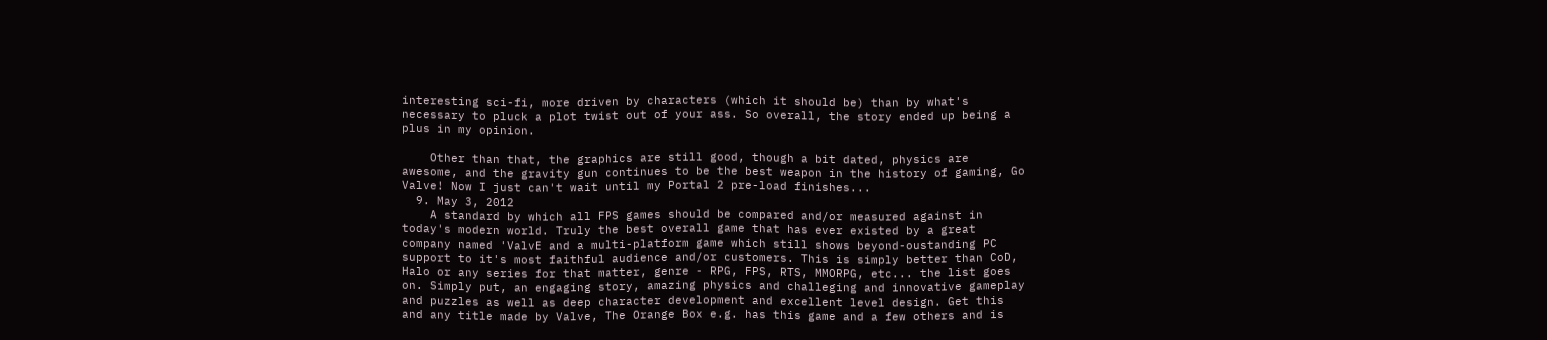interesting sci-fi, more driven by characters (which it should be) than by what's necessary to pluck a plot twist out of your ass. So overall, the story ended up being a plus in my opinion.

    Other than that, the graphics are still good, though a bit dated, physics are awesome, and the gravity gun continues to be the best weapon in the history of gaming, Go Valve! Now I just can't wait until my Portal 2 pre-load finishes...
  9. May 3, 2012
    A standard by which all FPS games should be compared and/or measured against in today's modern world. Truly the best overall game that has ever existed by a great company named 'ValvE and a multi-platform game which still shows beyond-oustanding PC support to it's most faithful audience and/or customers. This is simply better than CoD, Halo or any series for that matter, genre - RPG, FPS, RTS, MMORPG, etc... the list goes on. Simply put, an engaging story, amazing physics and challeging and innovative gameplay and puzzles as well as deep character development and excellent level design. Get this and any title made by Valve, The Orange Box e.g. has this game and a few others and is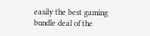easily the best gaming bundle deal of the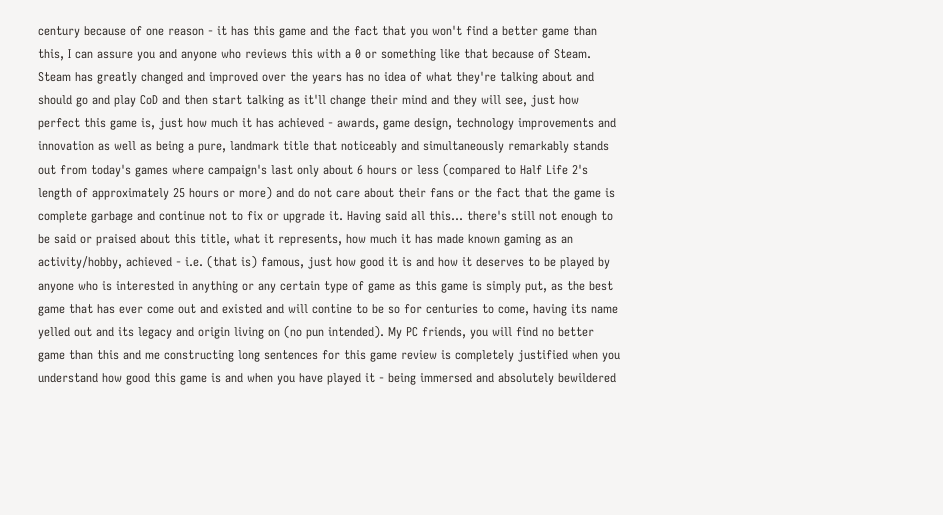century because of one reason - it has this game and the fact that you won't find a better game than this, I can assure you and anyone who reviews this with a 0 or something like that because of Steam. Steam has greatly changed and improved over the years has no idea of what they're talking about and should go and play CoD and then start talking as it'll change their mind and they will see, just how perfect this game is, just how much it has achieved - awards, game design, technology improvements and innovation as well as being a pure, landmark title that noticeably and simultaneously remarkably stands out from today's games where campaign's last only about 6 hours or less (compared to Half Life 2's length of approximately 25 hours or more) and do not care about their fans or the fact that the game is complete garbage and continue not to fix or upgrade it. Having said all this... there's still not enough to be said or praised about this title, what it represents, how much it has made known gaming as an activity/hobby, achieved - i.e. (that is) famous, just how good it is and how it deserves to be played by anyone who is interested in anything or any certain type of game as this game is simply put, as the best game that has ever come out and existed and will contine to be so for centuries to come, having its name yelled out and its legacy and origin living on (no pun intended). My PC friends, you will find no better game than this and me constructing long sentences for this game review is completely justified when you understand how good this game is and when you have played it - being immersed and absolutely bewildered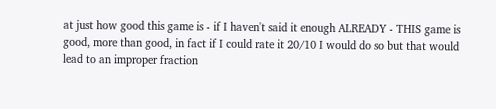at just how good this game is - if I haven't said it enough ALREADY - THIS game is good, more than good, in fact if I could rate it 20/10 I would do so but that would lead to an improper fraction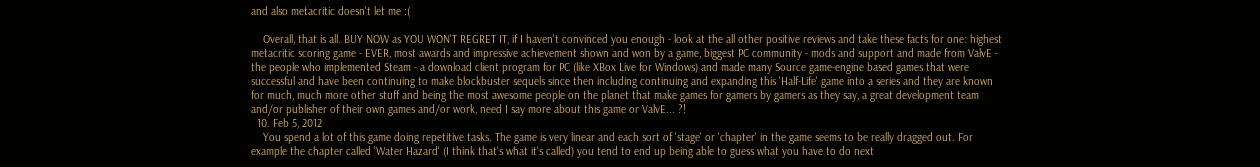and also metacritic doesn't let me :(

    Overall, that is all. BUY NOW as YOU WON'T REGRET IT, if I haven't convinced you enough - look at the all other positive reviews and take these facts for one: highest metacritic scoring game - EVER, most awards and impressive achievement shown and won by a game, biggest PC community - mods and support and made from ValvE - the people who implemented Steam - a download client program for PC (like XBox Live for Windows) and made many Source game-engine based games that were successful and have been continuing to make blockbuster sequels since then including continuing and expanding this 'Half-Life' game into a series and they are known for much, much more other stuff and being the most awesome people on the planet that make games for gamers by gamers as they say, a great development team and/or publisher of their own games and/or work, need I say more about this game or ValvE... ?!
  10. Feb 5, 2012
    You spend a lot of this game doing repetitive tasks. The game is very linear and each sort of 'stage' or 'chapter' in the game seems to be really dragged out. For example the chapter called 'Water Hazard' (I think that's what it's called) you tend to end up being able to guess what you have to do next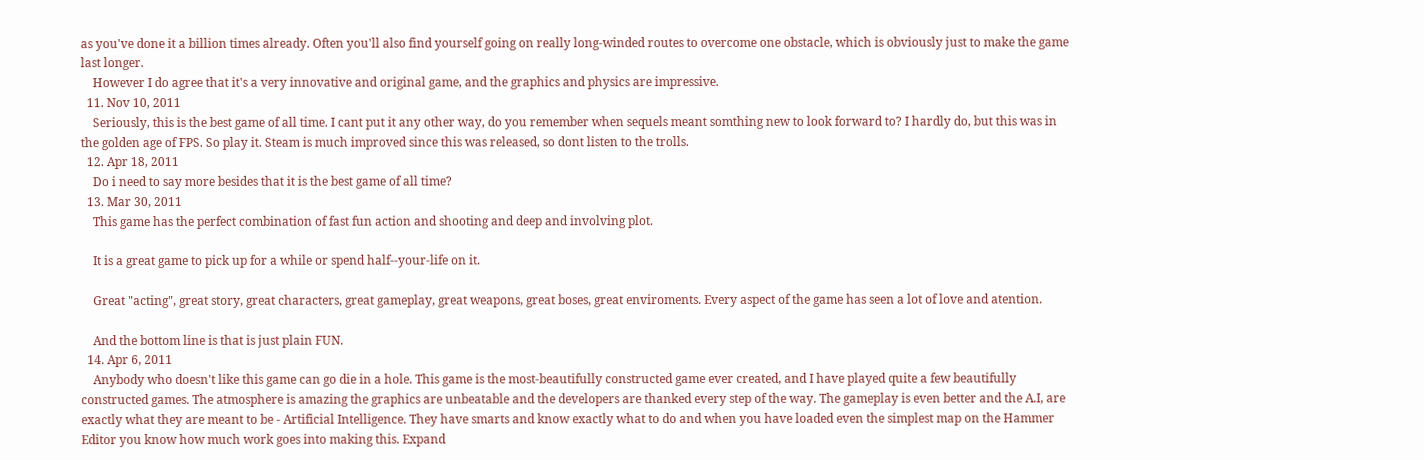as you've done it a billion times already. Often you'll also find yourself going on really long-winded routes to overcome one obstacle, which is obviously just to make the game last longer.
    However I do agree that it's a very innovative and original game, and the graphics and physics are impressive.
  11. Nov 10, 2011
    Seriously, this is the best game of all time. I cant put it any other way, do you remember when sequels meant somthing new to look forward to? I hardly do, but this was in the golden age of FPS. So play it. Steam is much improved since this was released, so dont listen to the trolls.
  12. Apr 18, 2011
    Do i need to say more besides that it is the best game of all time?
  13. Mar 30, 2011
    This game has the perfect combination of fast fun action and shooting and deep and involving plot.

    It is a great game to pick up for a while or spend half--your-life on it.

    Great "acting", great story, great characters, great gameplay, great weapons, great boses, great enviroments. Every aspect of the game has seen a lot of love and atention.

    And the bottom line is that is just plain FUN.
  14. Apr 6, 2011
    Anybody who doesn't like this game can go die in a hole. This game is the most-beautifully constructed game ever created, and I have played quite a few beautifully constructed games. The atmosphere is amazing the graphics are unbeatable and the developers are thanked every step of the way. The gameplay is even better and the A.I, are exactly what they are meant to be - Artificial Intelligence. They have smarts and know exactly what to do and when you have loaded even the simplest map on the Hammer Editor you know how much work goes into making this. Expand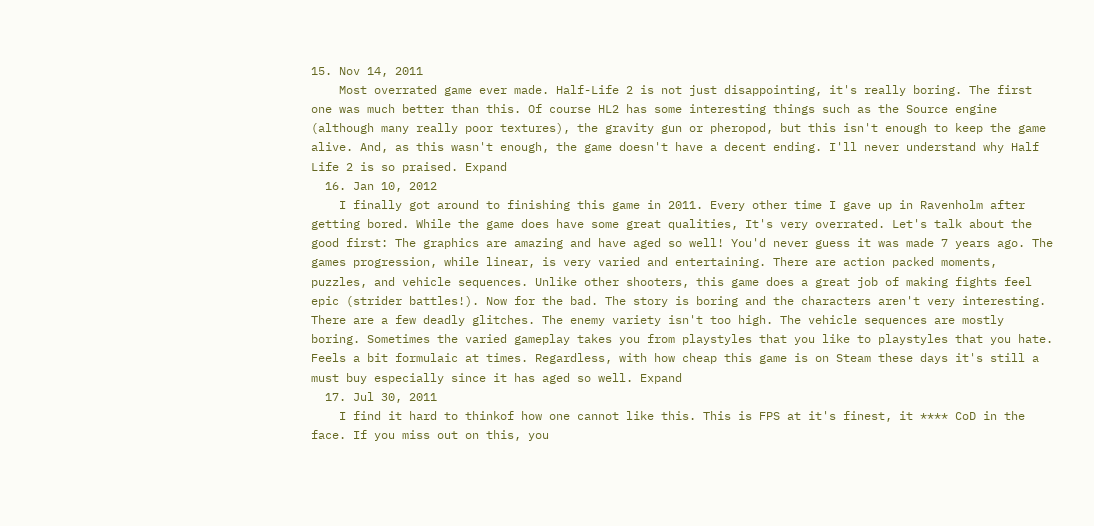15. Nov 14, 2011
    Most overrated game ever made. Half-Life 2 is not just disappointing, it's really boring. The first one was much better than this. Of course HL2 has some interesting things such as the Source engine (although many really poor textures), the gravity gun or pheropod, but this isn't enough to keep the game alive. And, as this wasn't enough, the game doesn't have a decent ending. I'll never understand why Half Life 2 is so praised. Expand
  16. Jan 10, 2012
    I finally got around to finishing this game in 2011. Every other time I gave up in Ravenholm after getting bored. While the game does have some great qualities, It's very overrated. Let's talk about the good first: The graphics are amazing and have aged so well! You'd never guess it was made 7 years ago. The games progression, while linear, is very varied and entertaining. There are action packed moments, puzzles, and vehicle sequences. Unlike other shooters, this game does a great job of making fights feel epic (strider battles!). Now for the bad. The story is boring and the characters aren't very interesting. There are a few deadly glitches. The enemy variety isn't too high. The vehicle sequences are mostly boring. Sometimes the varied gameplay takes you from playstyles that you like to playstyles that you hate. Feels a bit formulaic at times. Regardless, with how cheap this game is on Steam these days it's still a must buy especially since it has aged so well. Expand
  17. Jul 30, 2011
    I find it hard to thinkof how one cannot like this. This is FPS at it's finest, it **** CoD in the face. If you miss out on this, you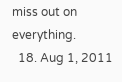miss out on everything.
  18. Aug 1, 2011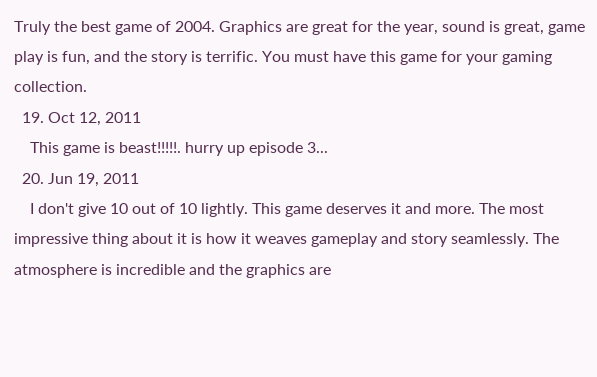Truly the best game of 2004. Graphics are great for the year, sound is great, game play is fun, and the story is terrific. You must have this game for your gaming collection.
  19. Oct 12, 2011
    This game is beast!!!!!. hurry up episode 3...
  20. Jun 19, 2011
    I don't give 10 out of 10 lightly. This game deserves it and more. The most impressive thing about it is how it weaves gameplay and story seamlessly. The atmosphere is incredible and the graphics are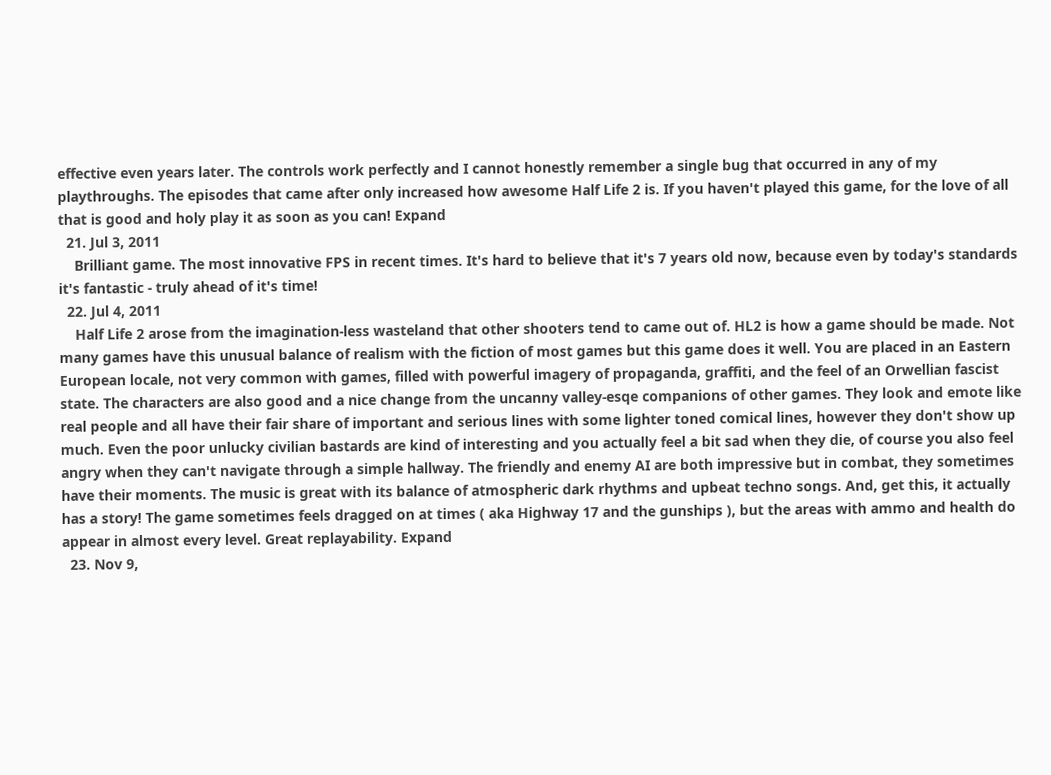effective even years later. The controls work perfectly and I cannot honestly remember a single bug that occurred in any of my playthroughs. The episodes that came after only increased how awesome Half Life 2 is. If you haven't played this game, for the love of all that is good and holy play it as soon as you can! Expand
  21. Jul 3, 2011
    Brilliant game. The most innovative FPS in recent times. It's hard to believe that it's 7 years old now, because even by today's standards it's fantastic - truly ahead of it's time!
  22. Jul 4, 2011
    Half Life 2 arose from the imagination-less wasteland that other shooters tend to came out of. HL2 is how a game should be made. Not many games have this unusual balance of realism with the fiction of most games but this game does it well. You are placed in an Eastern European locale, not very common with games, filled with powerful imagery of propaganda, graffiti, and the feel of an Orwellian fascist state. The characters are also good and a nice change from the uncanny valley-esqe companions of other games. They look and emote like real people and all have their fair share of important and serious lines with some lighter toned comical lines, however they don't show up much. Even the poor unlucky civilian bastards are kind of interesting and you actually feel a bit sad when they die, of course you also feel angry when they can't navigate through a simple hallway. The friendly and enemy AI are both impressive but in combat, they sometimes have their moments. The music is great with its balance of atmospheric dark rhythms and upbeat techno songs. And, get this, it actually has a story! The game sometimes feels dragged on at times ( aka Highway 17 and the gunships ), but the areas with ammo and health do appear in almost every level. Great replayability. Expand
  23. Nov 9,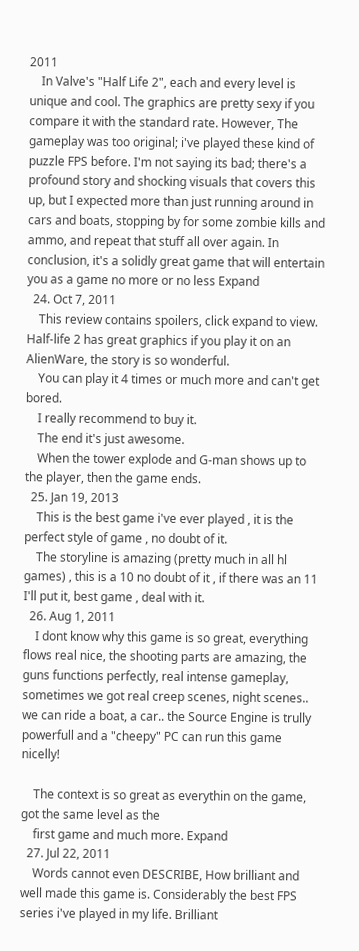2011
    In Valve's "Half Life 2", each and every level is unique and cool. The graphics are pretty sexy if you compare it with the standard rate. However, The gameplay was too original; i've played these kind of puzzle FPS before. I'm not saying its bad; there's a profound story and shocking visuals that covers this up, but I expected more than just running around in cars and boats, stopping by for some zombie kills and ammo, and repeat that stuff all over again. In conclusion, it's a solidly great game that will entertain you as a game no more or no less Expand
  24. Oct 7, 2011
    This review contains spoilers, click expand to view. Half-life 2 has great graphics if you play it on an AlienWare, the story is so wonderful.
    You can play it 4 times or much more and can't get bored.
    I really recommend to buy it.
    The end it's just awesome.
    When the tower explode and G-man shows up to the player, then the game ends.
  25. Jan 19, 2013
    This is the best game i've ever played , it is the perfect style of game , no doubt of it.
    The storyline is amazing (pretty much in all hl games) , this is a 10 no doubt of it , if there was an 11 I'll put it, best game , deal with it.
  26. Aug 1, 2011
    I dont know why this game is so great, everything flows real nice, the shooting parts are amazing, the guns functions perfectly, real intense gameplay, sometimes we got real creep scenes, night scenes.. we can ride a boat, a car.. the Source Engine is trully powerfull and a "cheepy" PC can run this game nicelly!

    The context is so great as everythin on the game, got the same level as the
    first game and much more. Expand
  27. Jul 22, 2011
    Words cannot even DESCRIBE, How brilliant and well made this game is. Considerably the best FPS series i've played in my life. Brilliant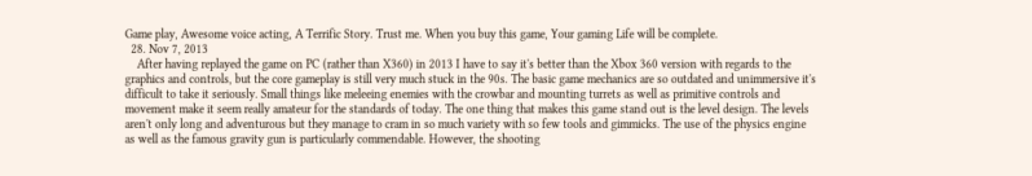Game play, Awesome voice acting, A Terrific Story. Trust me. When you buy this game, Your gaming Life will be complete.
  28. Nov 7, 2013
    After having replayed the game on PC (rather than X360) in 2013 I have to say it's better than the Xbox 360 version with regards to the graphics and controls, but the core gameplay is still very much stuck in the 90s. The basic game mechanics are so outdated and unimmersive it's difficult to take it seriously. Small things like meleeing enemies with the crowbar and mounting turrets as well as primitive controls and movement make it seem really amateur for the standards of today. The one thing that makes this game stand out is the level design. The levels aren't only long and adventurous but they manage to cram in so much variety with so few tools and gimmicks. The use of the physics engine as well as the famous gravity gun is particularly commendable. However, the shooting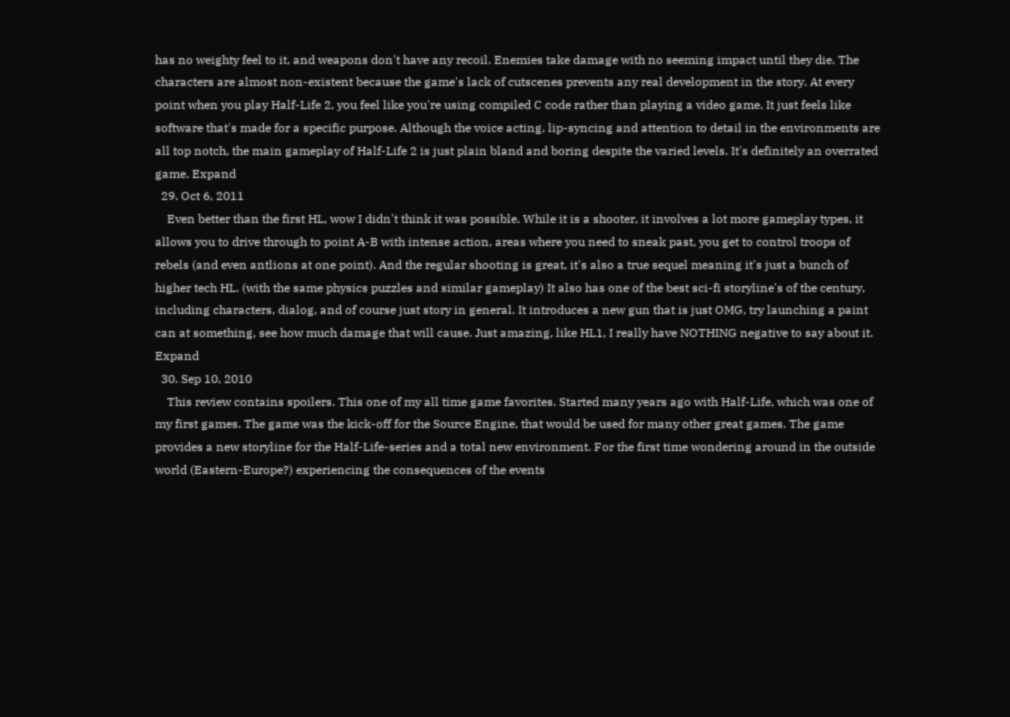has no weighty feel to it, and weapons don't have any recoil. Enemies take damage with no seeming impact until they die. The characters are almost non-existent because the game's lack of cutscenes prevents any real development in the story. At every point when you play Half-Life 2, you feel like you're using compiled C code rather than playing a video game. It just feels like software that's made for a specific purpose. Although the voice acting, lip-syncing and attention to detail in the environments are all top notch, the main gameplay of Half-Life 2 is just plain bland and boring despite the varied levels. It's definitely an overrated game. Expand
  29. Oct 6, 2011
    Even better than the first HL, wow I didn't think it was possible. While it is a shooter, it involves a lot more gameplay types, it allows you to drive through to point A-B with intense action, areas where you need to sneak past, you get to control troops of rebels (and even antlions at one point). And the regular shooting is great, it's also a true sequel meaning it's just a bunch of higher tech HL. (with the same physics puzzles and similar gameplay) It also has one of the best sci-fi storyline's of the century, including characters, dialog, and of course just story in general. It introduces a new gun that is just OMG, try launching a paint can at something, see how much damage that will cause. Just amazing, like HL1, I really have NOTHING negative to say about it. Expand
  30. Sep 10, 2010
    This review contains spoilers. This one of my all time game favorites. Started many years ago with Half-Life, which was one of my first games. The game was the kick-off for the Source Engine, that would be used for many other great games. The game provides a new storyline for the Half-Life-series and a total new environment. For the first time wondering around in the outside world (Eastern-Europe?) experiencing the consequences of the events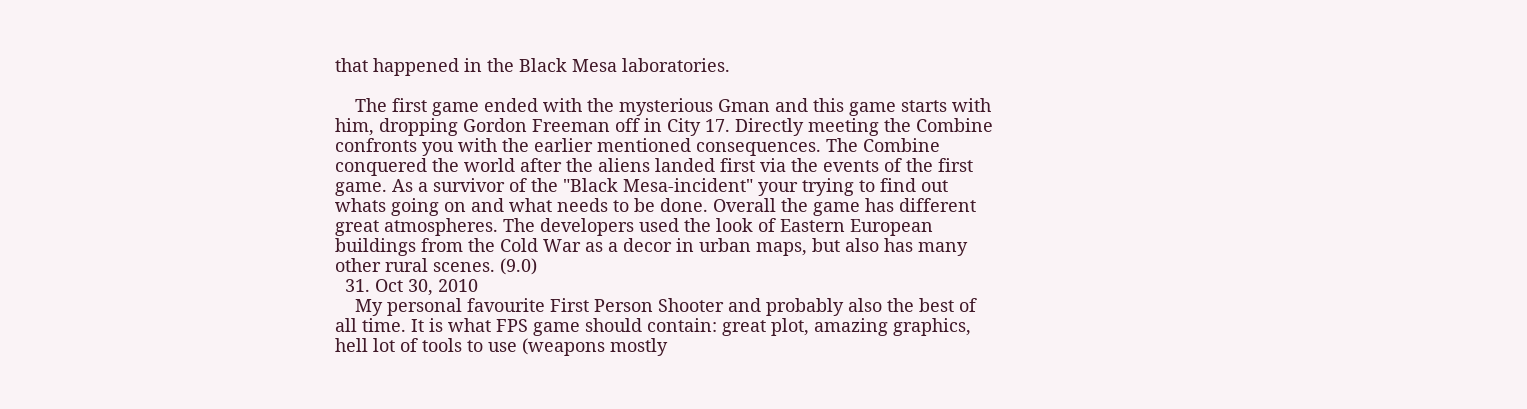that happened in the Black Mesa laboratories.

    The first game ended with the mysterious Gman and this game starts with him, dropping Gordon Freeman off in City 17. Directly meeting the Combine confronts you with the earlier mentioned consequences. The Combine conquered the world after the aliens landed first via the events of the first game. As a survivor of the "Black Mesa-incident" your trying to find out whats going on and what needs to be done. Overall the game has different great atmospheres. The developers used the look of Eastern European buildings from the Cold War as a decor in urban maps, but also has many other rural scenes. (9.0)
  31. Oct 30, 2010
    My personal favourite First Person Shooter and probably also the best of all time. It is what FPS game should contain: great plot, amazing graphics, hell lot of tools to use (weapons mostly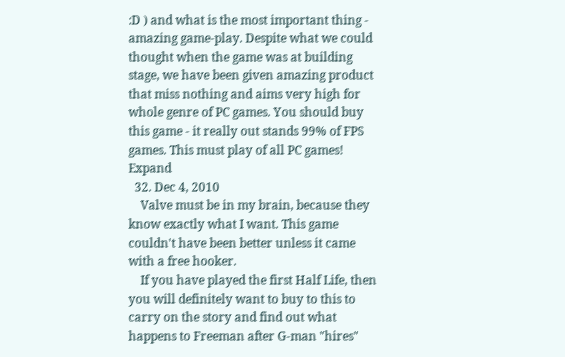:D ) and what is the most important thing - amazing game-play. Despite what we could thought when the game was at building stage, we have been given amazing product that miss nothing and aims very high for whole genre of PC games. You should buy this game - it really out stands 99% of FPS games. This must play of all PC games! Expand
  32. Dec 4, 2010
    Valve must be in my brain, because they know exactly what I want. This game couldn't have been better unless it came with a free hooker.
    If you have played the first Half Life, then you will definitely want to buy to this to carry on the story and find out what happens to Freeman after G-man "hires"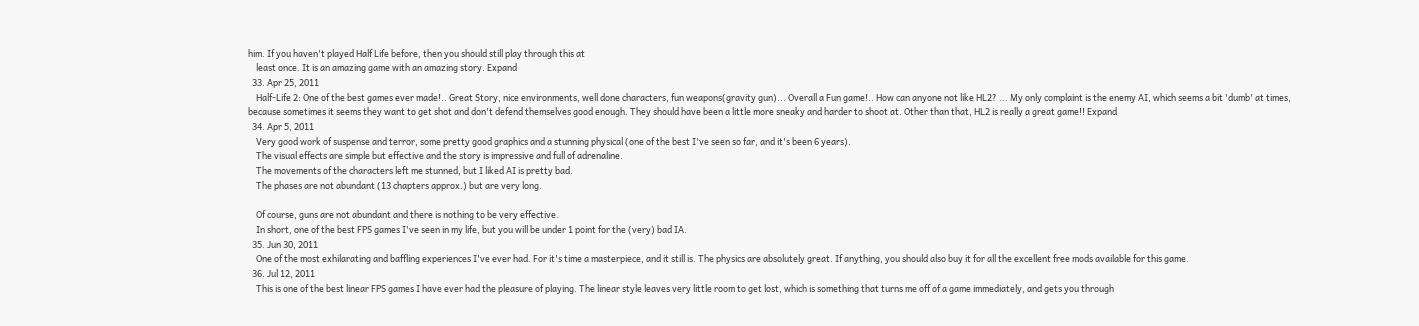him. If you haven't played Half Life before, then you should still play through this at
    least once. It is an amazing game with an amazing story. Expand
  33. Apr 25, 2011
    Half-Life 2: One of the best games ever made!.. Great Story, nice environments, well done characters, fun weapons(gravity gun)... Overall a Fun game!.. How can anyone not like HL2? ... My only complaint is the enemy AI, which seems a bit 'dumb' at times, because sometimes it seems they want to get shot and don't defend themselves good enough. They should have been a little more sneaky and harder to shoot at. Other than that, HL2 is really a great game!! Expand
  34. Apr 5, 2011
    Very good work of suspense and terror, some pretty good graphics and a stunning physical (one of the best I've seen so far, and it's been 6 years).
    The visual effects are simple but effective and the story is impressive and full of adrenaline.
    The movements of the characters left me stunned, but I liked AI is pretty bad.
    The phases are not abundant (13 chapters approx.) but are very long.

    Of course, guns are not abundant and there is nothing to be very effective.
    In short, one of the best FPS games I've seen in my life, but you will be under 1 point for the (very) bad IA.
  35. Jun 30, 2011
    One of the most exhilarating and baffling experiences I've ever had. For it's time a masterpiece, and it still is. The physics are absolutely great. If anything, you should also buy it for all the excellent free mods available for this game.
  36. Jul 12, 2011
    This is one of the best linear FPS games I have ever had the pleasure of playing. The linear style leaves very little room to get lost, which is something that turns me off of a game immediately, and gets you through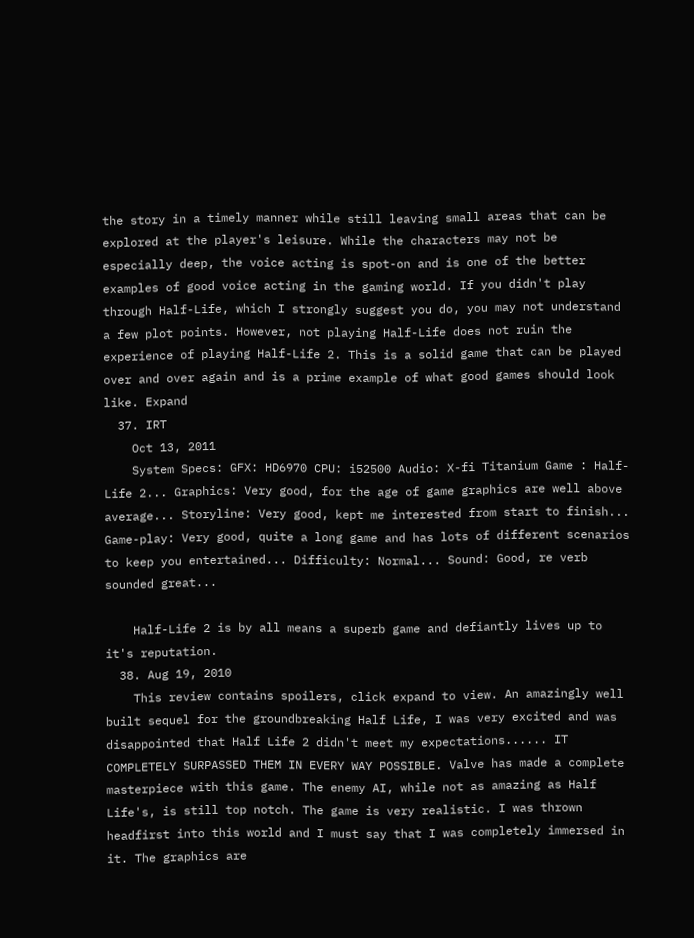the story in a timely manner while still leaving small areas that can be explored at the player's leisure. While the characters may not be especially deep, the voice acting is spot-on and is one of the better examples of good voice acting in the gaming world. If you didn't play through Half-Life, which I strongly suggest you do, you may not understand a few plot points. However, not playing Half-Life does not ruin the experience of playing Half-Life 2. This is a solid game that can be played over and over again and is a prime example of what good games should look like. Expand
  37. IRT
    Oct 13, 2011
    System Specs: GFX: HD6970 CPU: i52500 Audio: X-fi Titanium Game : Half-Life 2... Graphics: Very good, for the age of game graphics are well above average... Storyline: Very good, kept me interested from start to finish... Game-play: Very good, quite a long game and has lots of different scenarios to keep you entertained... Difficulty: Normal... Sound: Good, re verb sounded great...

    Half-Life 2 is by all means a superb game and defiantly lives up to it's reputation.
  38. Aug 19, 2010
    This review contains spoilers, click expand to view. An amazingly well built sequel for the groundbreaking Half Life, I was very excited and was disappointed that Half Life 2 didn't meet my expectations...... IT COMPLETELY SURPASSED THEM IN EVERY WAY POSSIBLE. Valve has made a complete masterpiece with this game. The enemy AI, while not as amazing as Half Life's, is still top notch. The game is very realistic. I was thrown headfirst into this world and I must say that I was completely immersed in it. The graphics are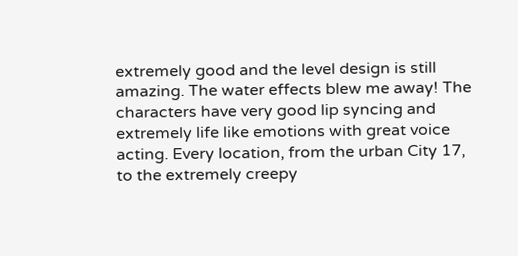extremely good and the level design is still amazing. The water effects blew me away! The characters have very good lip syncing and extremely life like emotions with great voice acting. Every location, from the urban City 17, to the extremely creepy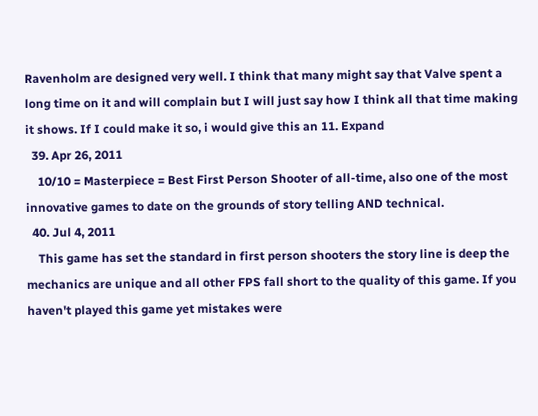Ravenholm are designed very well. I think that many might say that Valve spent a long time on it and will complain but I will just say how I think all that time making it shows. If I could make it so, i would give this an 11. Expand
  39. Apr 26, 2011
    10/10 = Masterpiece = Best First Person Shooter of all-time, also one of the most innovative games to date on the grounds of story telling AND technical.
  40. Jul 4, 2011
    This game has set the standard in first person shooters the story line is deep the mechanics are unique and all other FPS fall short to the quality of this game. If you haven't played this game yet mistakes were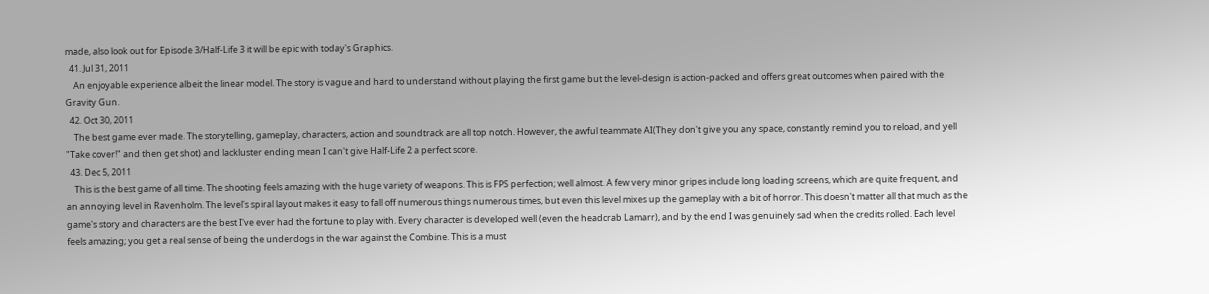made, also look out for Episode 3/Half-Life 3 it will be epic with today's Graphics.
  41. Jul 31, 2011
    An enjoyable experience albeit the linear model. The story is vague and hard to understand without playing the first game but the level-design is action-packed and offers great outcomes when paired with the Gravity Gun.
  42. Oct 30, 2011
    The best game ever made. The storytelling, gameplay, characters, action and soundtrack are all top notch. However, the awful teammate AI(They don't give you any space, constantly remind you to reload, and yell "Take cover!" and then get shot) and lackluster ending mean I can't give Half-Life 2 a perfect score.
  43. Dec 5, 2011
    This is the best game of all time. The shooting feels amazing with the huge variety of weapons. This is FPS perfection; well almost. A few very minor gripes include long loading screens, which are quite frequent, and an annoying level in Ravenholm. The level's spiral layout makes it easy to fall off numerous things numerous times, but even this level mixes up the gameplay with a bit of horror. This doesn't matter all that much as the game's story and characters are the best I've ever had the fortune to play with. Every character is developed well (even the headcrab Lamarr), and by the end I was genuinely sad when the credits rolled. Each level feels amazing; you get a real sense of being the underdogs in the war against the Combine. This is a must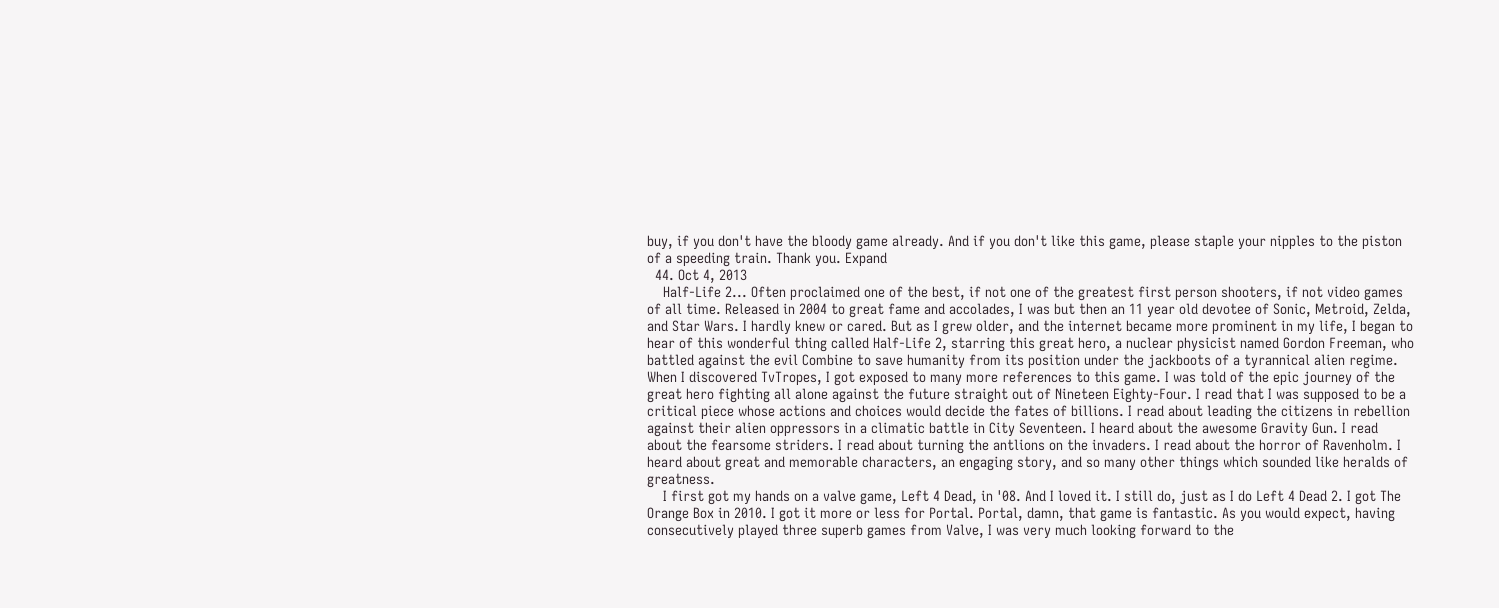buy, if you don't have the bloody game already. And if you don't like this game, please staple your nipples to the piston of a speeding train. Thank you. Expand
  44. Oct 4, 2013
    Half-Life 2... Often proclaimed one of the best, if not one of the greatest first person shooters, if not video games of all time. Released in 2004 to great fame and accolades, I was but then an 11 year old devotee of Sonic, Metroid, Zelda, and Star Wars. I hardly knew or cared. But as I grew older, and the internet became more prominent in my life, I began to hear of this wonderful thing called Half-Life 2, starring this great hero, a nuclear physicist named Gordon Freeman, who battled against the evil Combine to save humanity from its position under the jackboots of a tyrannical alien regime. When I discovered TvTropes, I got exposed to many more references to this game. I was told of the epic journey of the great hero fighting all alone against the future straight out of Nineteen Eighty-Four. I read that I was supposed to be a critical piece whose actions and choices would decide the fates of billions. I read about leading the citizens in rebellion against their alien oppressors in a climatic battle in City Seventeen. I heard about the awesome Gravity Gun. I read about the fearsome striders. I read about turning the antlions on the invaders. I read about the horror of Ravenholm. I heard about great and memorable characters, an engaging story, and so many other things which sounded like heralds of greatness.
    I first got my hands on a valve game, Left 4 Dead, in '08. And I loved it. I still do, just as I do Left 4 Dead 2. I got The Orange Box in 2010. I got it more or less for Portal. Portal, damn, that game is fantastic. As you would expect, having consecutively played three superb games from Valve, I was very much looking forward to the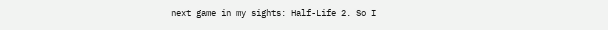next game in my sights: Half-Life 2. So I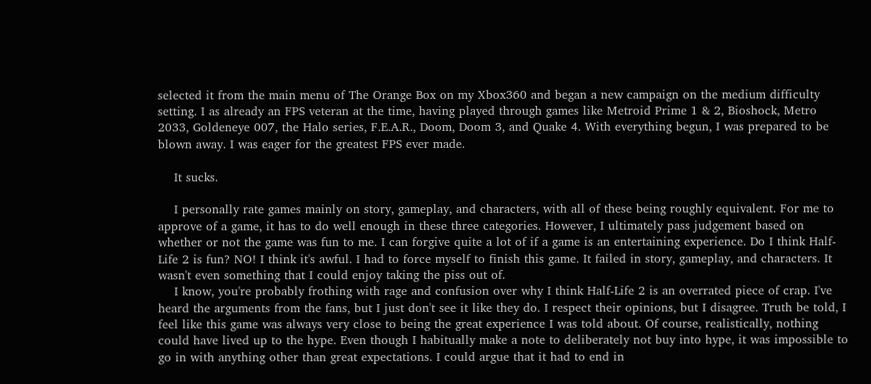selected it from the main menu of The Orange Box on my Xbox360 and began a new campaign on the medium difficulty setting. I as already an FPS veteran at the time, having played through games like Metroid Prime 1 & 2, Bioshock, Metro 2033, Goldeneye 007, the Halo series, F.E.A.R., Doom, Doom 3, and Quake 4. With everything begun, I was prepared to be blown away. I was eager for the greatest FPS ever made.

    It sucks.

    I personally rate games mainly on story, gameplay, and characters, with all of these being roughly equivalent. For me to approve of a game, it has to do well enough in these three categories. However, I ultimately pass judgement based on whether or not the game was fun to me. I can forgive quite a lot of if a game is an entertaining experience. Do I think Half-Life 2 is fun? NO! I think it's awful. I had to force myself to finish this game. It failed in story, gameplay, and characters. It wasn't even something that I could enjoy taking the piss out of.
    I know, you're probably frothing with rage and confusion over why I think Half-Life 2 is an overrated piece of crap. I've heard the arguments from the fans, but I just don't see it like they do. I respect their opinions, but I disagree. Truth be told, I feel like this game was always very close to being the great experience I was told about. Of course, realistically, nothing could have lived up to the hype. Even though I habitually make a note to deliberately not buy into hype, it was impossible to go in with anything other than great expectations. I could argue that it had to end in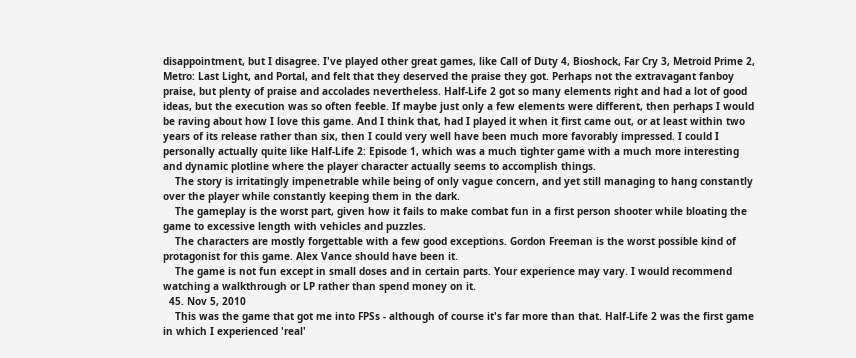disappointment, but I disagree. I've played other great games, like Call of Duty 4, Bioshock, Far Cry 3, Metroid Prime 2, Metro: Last Light, and Portal, and felt that they deserved the praise they got. Perhaps not the extravagant fanboy praise, but plenty of praise and accolades nevertheless. Half-Life 2 got so many elements right and had a lot of good ideas, but the execution was so often feeble. If maybe just only a few elements were different, then perhaps I would be raving about how I love this game. And I think that, had I played it when it first came out, or at least within two years of its release rather than six, then I could very well have been much more favorably impressed. I could I personally actually quite like Half-Life 2: Episode 1, which was a much tighter game with a much more interesting and dynamic plotline where the player character actually seems to accomplish things.
    The story is irritatingly impenetrable while being of only vague concern, and yet still managing to hang constantly over the player while constantly keeping them in the dark.
    The gameplay is the worst part, given how it fails to make combat fun in a first person shooter while bloating the game to excessive length with vehicles and puzzles.
    The characters are mostly forgettable with a few good exceptions. Gordon Freeman is the worst possible kind of protagonist for this game. Alex Vance should have been it.
    The game is not fun except in small doses and in certain parts. Your experience may vary. I would recommend watching a walkthrough or LP rather than spend money on it.
  45. Nov 5, 2010
    This was the game that got me into FPSs - although of course it's far more than that. Half-Life 2 was the first game in which I experienced 'real'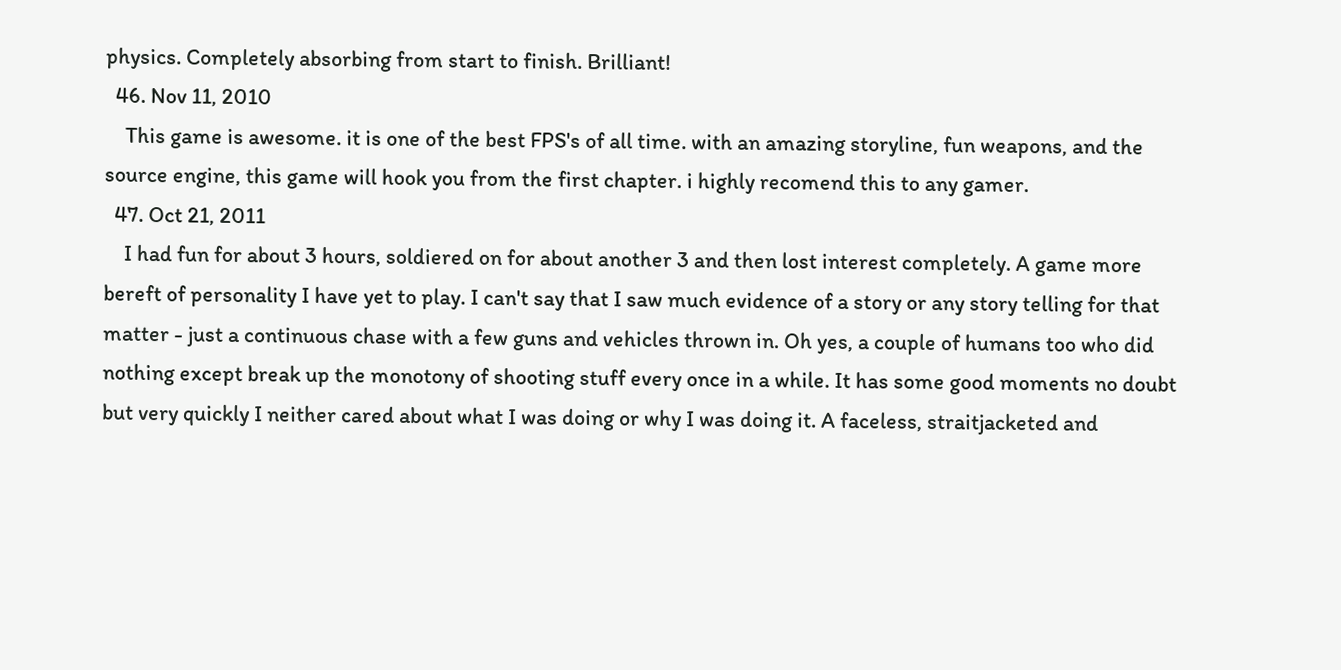physics. Completely absorbing from start to finish. Brilliant!
  46. Nov 11, 2010
    This game is awesome. it is one of the best FPS's of all time. with an amazing storyline, fun weapons, and the source engine, this game will hook you from the first chapter. i highly recomend this to any gamer.
  47. Oct 21, 2011
    I had fun for about 3 hours, soldiered on for about another 3 and then lost interest completely. A game more bereft of personality I have yet to play. I can't say that I saw much evidence of a story or any story telling for that matter - just a continuous chase with a few guns and vehicles thrown in. Oh yes, a couple of humans too who did nothing except break up the monotony of shooting stuff every once in a while. It has some good moments no doubt but very quickly I neither cared about what I was doing or why I was doing it. A faceless, straitjacketed and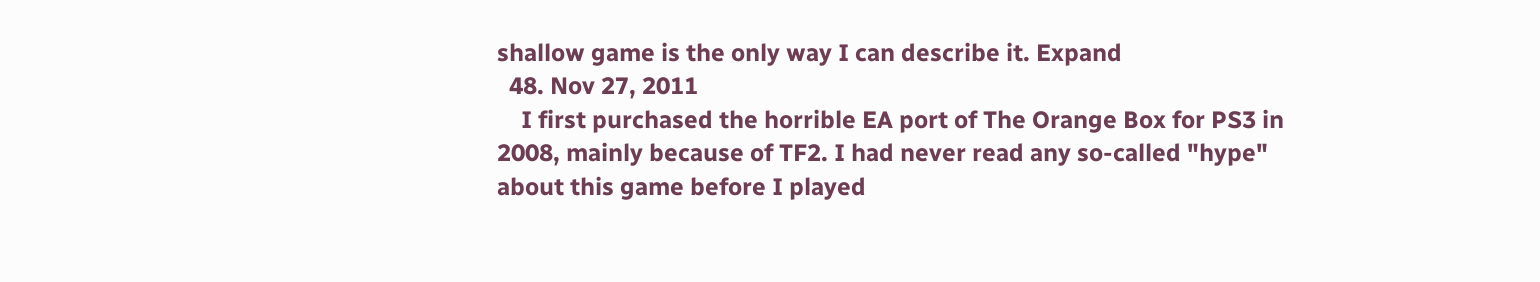shallow game is the only way I can describe it. Expand
  48. Nov 27, 2011
    I first purchased the horrible EA port of The Orange Box for PS3 in 2008, mainly because of TF2. I had never read any so-called "hype" about this game before I played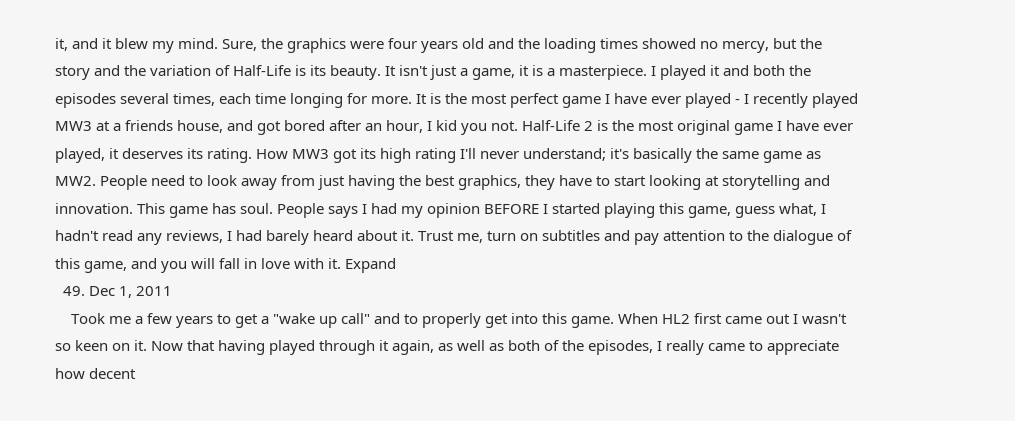it, and it blew my mind. Sure, the graphics were four years old and the loading times showed no mercy, but the story and the variation of Half-Life is its beauty. It isn't just a game, it is a masterpiece. I played it and both the episodes several times, each time longing for more. It is the most perfect game I have ever played - I recently played MW3 at a friends house, and got bored after an hour, I kid you not. Half-Life 2 is the most original game I have ever played, it deserves its rating. How MW3 got its high rating I'll never understand; it's basically the same game as MW2. People need to look away from just having the best graphics, they have to start looking at storytelling and innovation. This game has soul. People says I had my opinion BEFORE I started playing this game, guess what, I hadn't read any reviews, I had barely heard about it. Trust me, turn on subtitles and pay attention to the dialogue of this game, and you will fall in love with it. Expand
  49. Dec 1, 2011
    Took me a few years to get a "wake up call" and to properly get into this game. When HL2 first came out I wasn't so keen on it. Now that having played through it again, as well as both of the episodes, I really came to appreciate how decent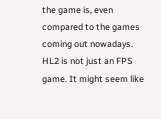the game is, even compared to the games coming out nowadays. HL2 is not just an FPS game. It might seem like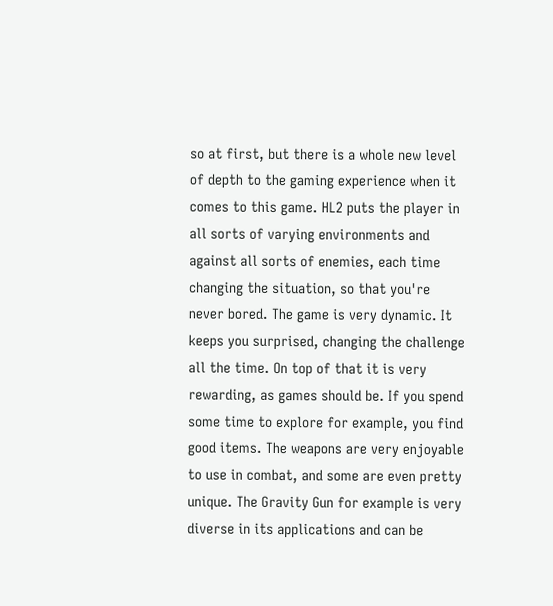so at first, but there is a whole new level of depth to the gaming experience when it comes to this game. HL2 puts the player in all sorts of varying environments and against all sorts of enemies, each time changing the situation, so that you're never bored. The game is very dynamic. It keeps you surprised, changing the challenge all the time. On top of that it is very rewarding, as games should be. If you spend some time to explore for example, you find good items. The weapons are very enjoyable to use in combat, and some are even pretty unique. The Gravity Gun for example is very diverse in its applications and can be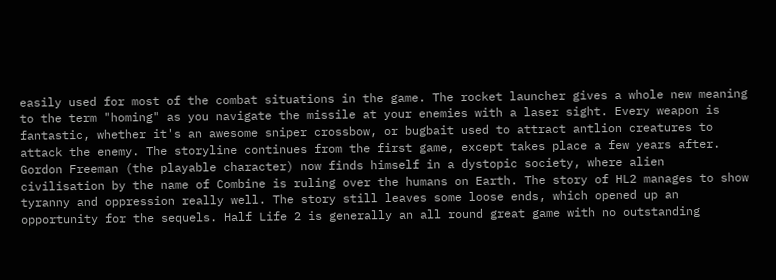easily used for most of the combat situations in the game. The rocket launcher gives a whole new meaning to the term "homing" as you navigate the missile at your enemies with a laser sight. Every weapon is fantastic, whether it's an awesome sniper crossbow, or bugbait used to attract antlion creatures to attack the enemy. The storyline continues from the first game, except takes place a few years after. Gordon Freeman (the playable character) now finds himself in a dystopic society, where alien civilisation by the name of Combine is ruling over the humans on Earth. The story of HL2 manages to show tyranny and oppression really well. The story still leaves some loose ends, which opened up an opportunity for the sequels. Half Life 2 is generally an all round great game with no outstanding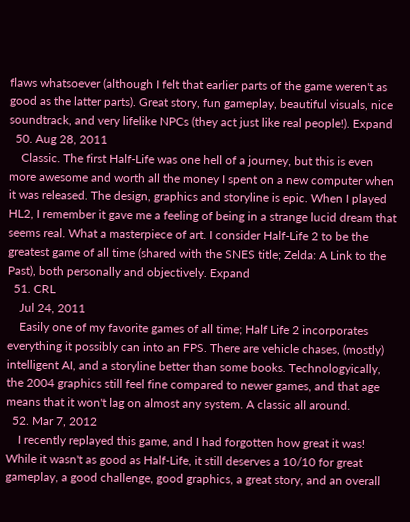flaws whatsoever (although I felt that earlier parts of the game weren't as good as the latter parts). Great story, fun gameplay, beautiful visuals, nice soundtrack, and very lifelike NPCs (they act just like real people!). Expand
  50. Aug 28, 2011
    Classic. The first Half-Life was one hell of a journey, but this is even more awesome and worth all the money I spent on a new computer when it was released. The design, graphics and storyline is epic. When I played HL2, I remember it gave me a feeling of being in a strange lucid dream that seems real. What a masterpiece of art. I consider Half-Life 2 to be the greatest game of all time (shared with the SNES title; Zelda: A Link to the Past), both personally and objectively. Expand
  51. CRL
    Jul 24, 2011
    Easily one of my favorite games of all time; Half Life 2 incorporates everything it possibly can into an FPS. There are vehicle chases, (mostly) intelligent AI, and a storyline better than some books. Technologyically, the 2004 graphics still feel fine compared to newer games, and that age means that it won't lag on almost any system. A classic all around.
  52. Mar 7, 2012
    I recently replayed this game, and I had forgotten how great it was! While it wasn't as good as Half-Life, it still deserves a 10/10 for great gameplay, a good challenge, good graphics, a great story, and an overall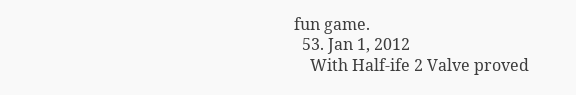fun game.
  53. Jan 1, 2012
    With Half-ife 2 Valve proved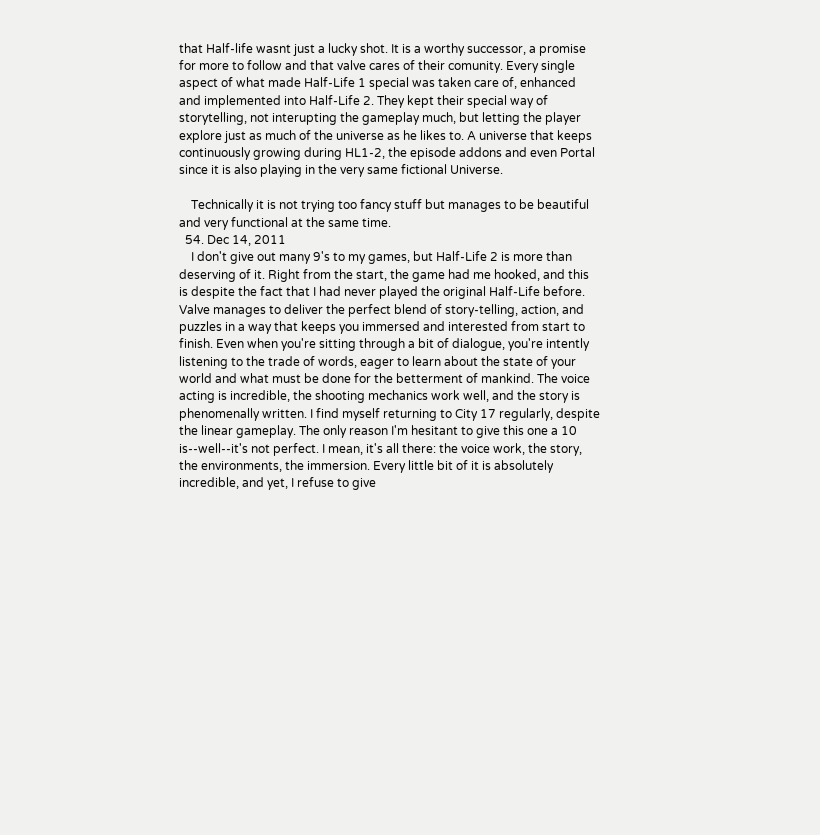that Half-life wasnt just a lucky shot. It is a worthy successor, a promise for more to follow and that valve cares of their comunity. Every single aspect of what made Half-Life 1 special was taken care of, enhanced and implemented into Half-Life 2. They kept their special way of storytelling, not interupting the gameplay much, but letting the player explore just as much of the universe as he likes to. A universe that keeps continuously growing during HL1-2, the episode addons and even Portal since it is also playing in the very same fictional Universe.

    Technically it is not trying too fancy stuff but manages to be beautiful and very functional at the same time.
  54. Dec 14, 2011
    I don't give out many 9's to my games, but Half-Life 2 is more than deserving of it. Right from the start, the game had me hooked, and this is despite the fact that I had never played the original Half-Life before. Valve manages to deliver the perfect blend of story-telling, action, and puzzles in a way that keeps you immersed and interested from start to finish. Even when you're sitting through a bit of dialogue, you're intently listening to the trade of words, eager to learn about the state of your world and what must be done for the betterment of mankind. The voice acting is incredible, the shooting mechanics work well, and the story is phenomenally written. I find myself returning to City 17 regularly, despite the linear gameplay. The only reason I'm hesitant to give this one a 10 is--well--it's not perfect. I mean, it's all there: the voice work, the story, the environments, the immersion. Every little bit of it is absolutely incredible, and yet, I refuse to give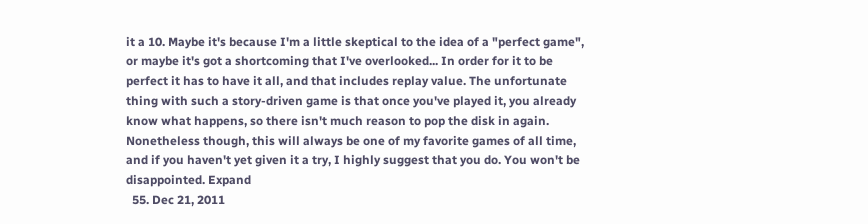it a 10. Maybe it's because I'm a little skeptical to the idea of a "perfect game", or maybe it's got a shortcoming that I've overlooked... In order for it to be perfect it has to have it all, and that includes replay value. The unfortunate thing with such a story-driven game is that once you've played it, you already know what happens, so there isn't much reason to pop the disk in again. Nonetheless though, this will always be one of my favorite games of all time, and if you haven't yet given it a try, I highly suggest that you do. You won't be disappointed. Expand
  55. Dec 21, 2011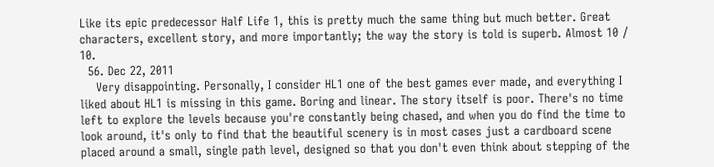Like its epic predecessor Half Life 1, this is pretty much the same thing but much better. Great characters, excellent story, and more importantly; the way the story is told is superb. Almost 10 / 10.
  56. Dec 22, 2011
    Very disappointing. Personally, I consider HL1 one of the best games ever made, and everything I liked about HL1 is missing in this game. Boring and linear. The story itself is poor. There's no time left to explore the levels because you're constantly being chased, and when you do find the time to look around, it's only to find that the beautiful scenery is in most cases just a cardboard scene placed around a small, single path level, designed so that you don't even think about stepping of the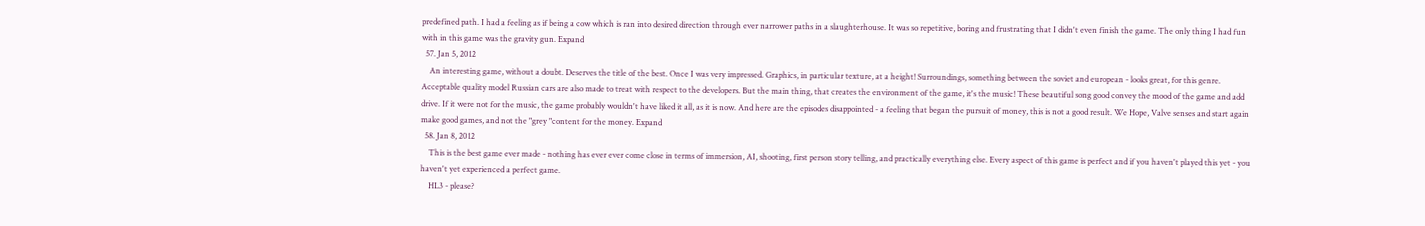predefined path. I had a feeling as if being a cow which is ran into desired direction through ever narrower paths in a slaughterhouse. It was so repetitive, boring and frustrating that I didn't even finish the game. The only thing I had fun with in this game was the gravity gun. Expand
  57. Jan 5, 2012
    An interesting game, without a doubt. Deserves the title of the best. Once I was very impressed. Graphics, in particular texture, at a height! Surroundings, something between the soviet and european - looks great, for this genre. Acceptable quality model Russian cars are also made to treat with respect to the developers. But the main thing, that creates the environment of the game, it's the music! These beautiful song good convey the mood of the game and add drive. If it were not for the music, the game probably wouldn't have liked it all, as it is now. And here are the episodes disappointed - a feeling that began the pursuit of money, this is not a good result. We Hope, Valve senses and start again make good games, and not the "grey "content for the money. Expand
  58. Jan 8, 2012
    This is the best game ever made - nothing has ever ever come close in terms of immersion, AI, shooting, first person story telling, and practically everything else. Every aspect of this game is perfect and if you haven't played this yet - you haven't yet experienced a perfect game.
    HL3 - please?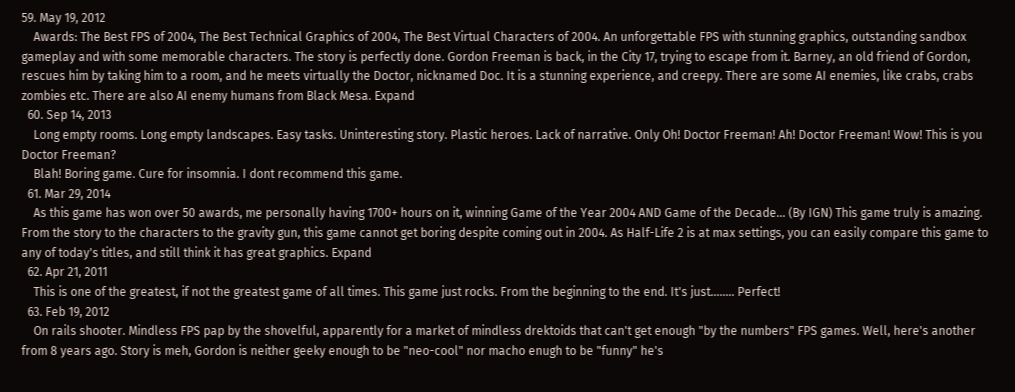59. May 19, 2012
    Awards: The Best FPS of 2004, The Best Technical Graphics of 2004, The Best Virtual Characters of 2004. An unforgettable FPS with stunning graphics, outstanding sandbox gameplay and with some memorable characters. The story is perfectly done. Gordon Freeman is back, in the City 17, trying to escape from it. Barney, an old friend of Gordon, rescues him by taking him to a room, and he meets virtually the Doctor, nicknamed Doc. It is a stunning experience, and creepy. There are some AI enemies, like crabs, crabs zombies etc. There are also AI enemy humans from Black Mesa. Expand
  60. Sep 14, 2013
    Long empty rooms. Long empty landscapes. Easy tasks. Uninteresting story. Plastic heroes. Lack of narrative. Only Oh! Doctor Freeman! Ah! Doctor Freeman! Wow! This is you Doctor Freeman?
    Blah! Boring game. Cure for insomnia. I dont recommend this game.
  61. Mar 29, 2014
    As this game has won over 50 awards, me personally having 1700+ hours on it, winning Game of the Year 2004 AND Game of the Decade... (By IGN) This game truly is amazing. From the story to the characters to the gravity gun, this game cannot get boring despite coming out in 2004. As Half-Life 2 is at max settings, you can easily compare this game to any of today's titles, and still think it has great graphics. Expand
  62. Apr 21, 2011
    This is one of the greatest, if not the greatest game of all times. This game just rocks. From the beginning to the end. It's just........ Perfect!
  63. Feb 19, 2012
    On rails shooter. Mindless FPS pap by the shovelful, apparently for a market of mindless drektoids that can't get enough "by the numbers" FPS games. Well, here's another from 8 years ago. Story is meh, Gordon is neither geeky enough to be "neo-cool" nor macho enugh to be "funny" he's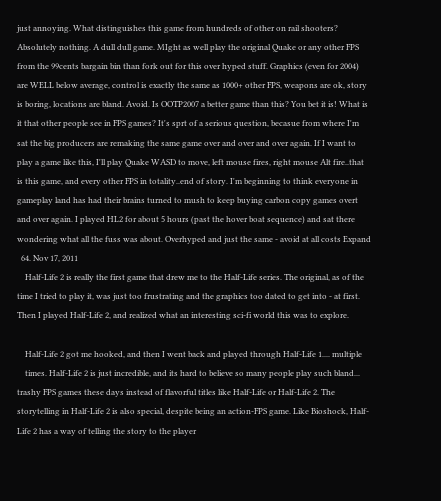just annoying. What distinguishes this game from hundreds of other on rail shooters? Absolutely nothing. A dull dull game. MIght as well play the original Quake or any other FPS from the 99cents bargain bin than fork out for this over hyped stuff. Graphics (even for 2004) are WELL below average, control is exactly the same as 1000+ other FPS, weapons are ok, story is boring, locations are bland. Avoid. Is OOTP2007 a better game than this? You bet it is! What is it that other people see in FPS games? It's sprt of a serious question, becasue from where I'm sat the big producers are remaking the same game over and over and over again. If I want to play a game like this, I'll play Quake WASD to move, left mouse fires, right mouse Alt fire..that is this game, and every other FPS in totality..end of story. I'm beginning to think everyone in gameplay land has had their brains turned to mush to keep buying carbon copy games overt and over again. I played HL2 for about 5 hours (past the hover boat sequence) and sat there wondering what all the fuss was about. Overhyped and just the same - avoid at all costs Expand
  64. Nov 17, 2011
    Half-Life 2 is really the first game that drew me to the Half-Life series. The original, as of the time I tried to play it, was just too frustrating and the graphics too dated to get into - at first. Then I played Half-Life 2, and realized what an interesting sci-fi world this was to explore.

    Half-Life 2 got me hooked, and then I went back and played through Half-Life 1.... multiple
    times. Half-Life 2 is just incredible, and its hard to believe so many people play such bland... trashy FPS games these days instead of flavorful titles like Half-Life or Half-Life 2. The storytelling in Half-Life 2 is also special, despite being an action-FPS game. Like Bioshock, Half-Life 2 has a way of telling the story to the player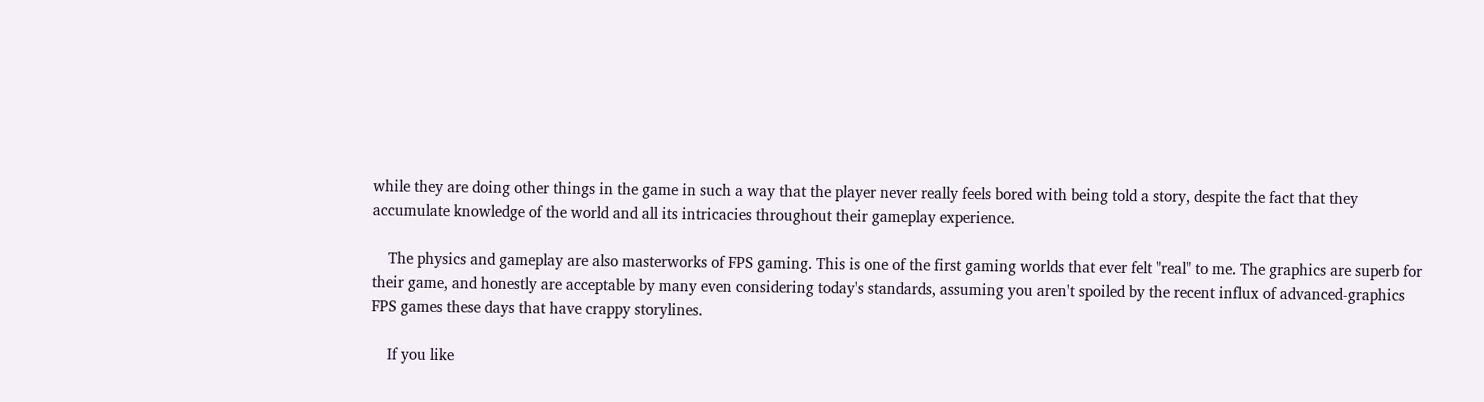while they are doing other things in the game in such a way that the player never really feels bored with being told a story, despite the fact that they accumulate knowledge of the world and all its intricacies throughout their gameplay experience.

    The physics and gameplay are also masterworks of FPS gaming. This is one of the first gaming worlds that ever felt "real" to me. The graphics are superb for their game, and honestly are acceptable by many even considering today's standards, assuming you aren't spoiled by the recent influx of advanced-graphics FPS games these days that have crappy storylines.

    If you like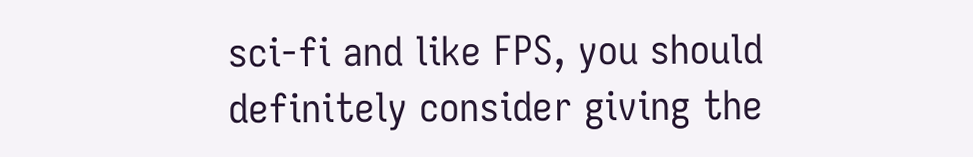sci-fi and like FPS, you should definitely consider giving the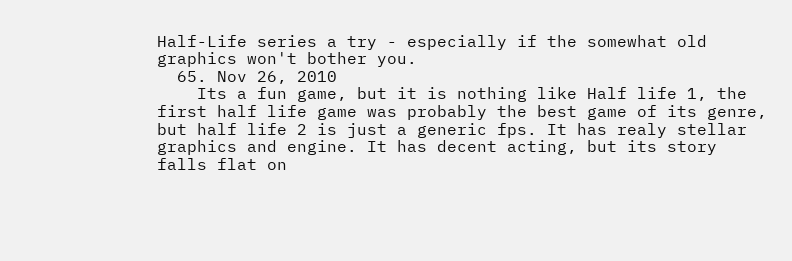Half-Life series a try - especially if the somewhat old graphics won't bother you.
  65. Nov 26, 2010
    Its a fun game, but it is nothing like Half life 1, the first half life game was probably the best game of its genre, but half life 2 is just a generic fps. It has realy stellar graphics and engine. It has decent acting, but its story falls flat on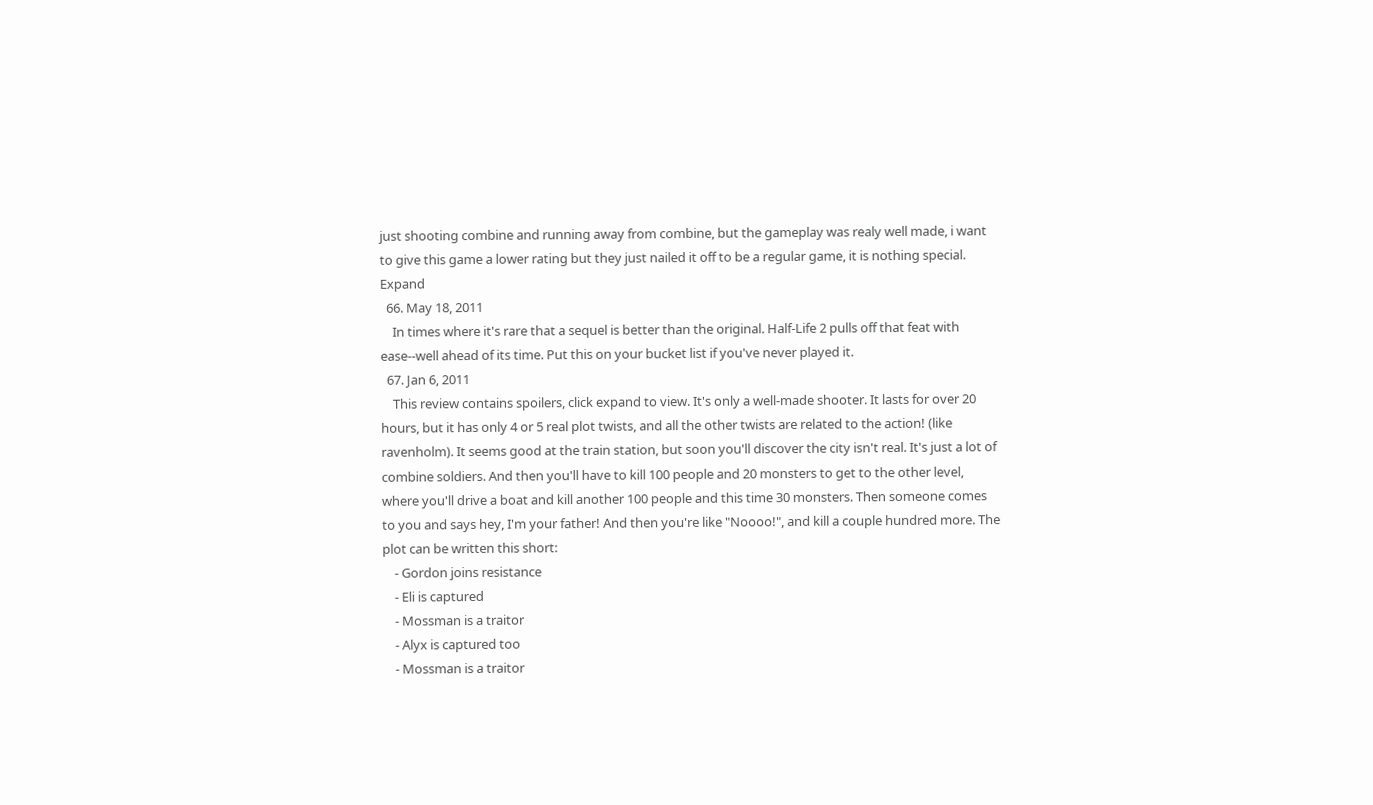just shooting combine and running away from combine, but the gameplay was realy well made, i want to give this game a lower rating but they just nailed it off to be a regular game, it is nothing special. Expand
  66. May 18, 2011
    In times where it's rare that a sequel is better than the original. Half-Life 2 pulls off that feat with ease--well ahead of its time. Put this on your bucket list if you've never played it.
  67. Jan 6, 2011
    This review contains spoilers, click expand to view. It's only a well-made shooter. It lasts for over 20 hours, but it has only 4 or 5 real plot twists, and all the other twists are related to the action! (like ravenholm). It seems good at the train station, but soon you'll discover the city isn't real. It's just a lot of combine soldiers. And then you'll have to kill 100 people and 20 monsters to get to the other level, where you'll drive a boat and kill another 100 people and this time 30 monsters. Then someone comes to you and says hey, I'm your father! And then you're like "Noooo!", and kill a couple hundred more. The plot can be written this short:
    - Gordon joins resistance
    - Eli is captured
    - Mossman is a traitor
    - Alyx is captured too
    - Mossman is a traitor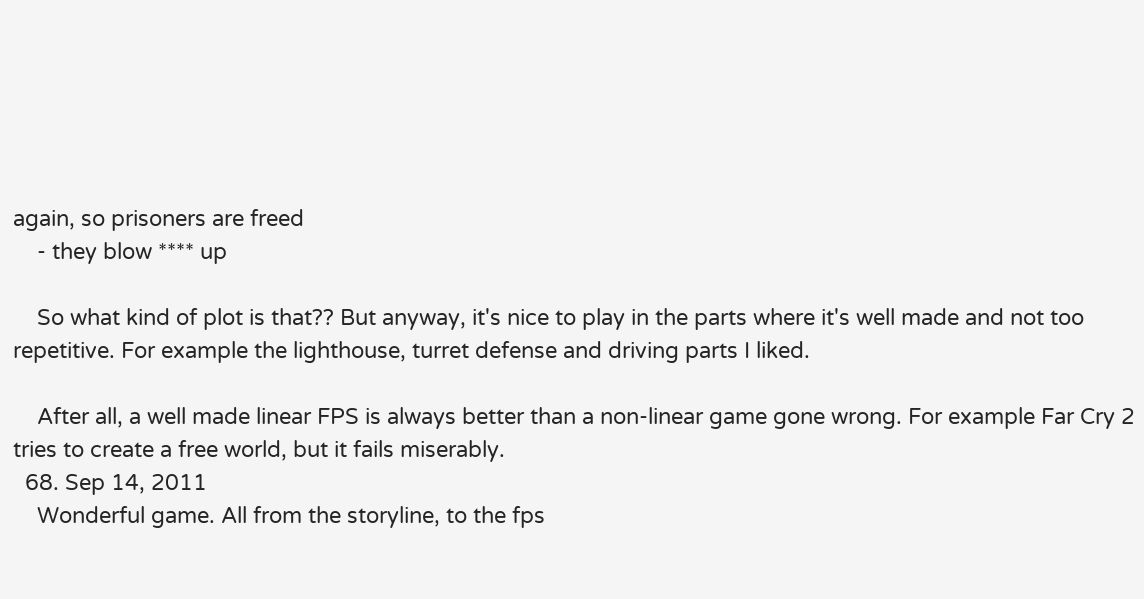again, so prisoners are freed
    - they blow **** up

    So what kind of plot is that?? But anyway, it's nice to play in the parts where it's well made and not too repetitive. For example the lighthouse, turret defense and driving parts I liked.

    After all, a well made linear FPS is always better than a non-linear game gone wrong. For example Far Cry 2 tries to create a free world, but it fails miserably.
  68. Sep 14, 2011
    Wonderful game. All from the storyline, to the fps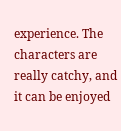experience. The characters are really catchy, and it can be enjoyed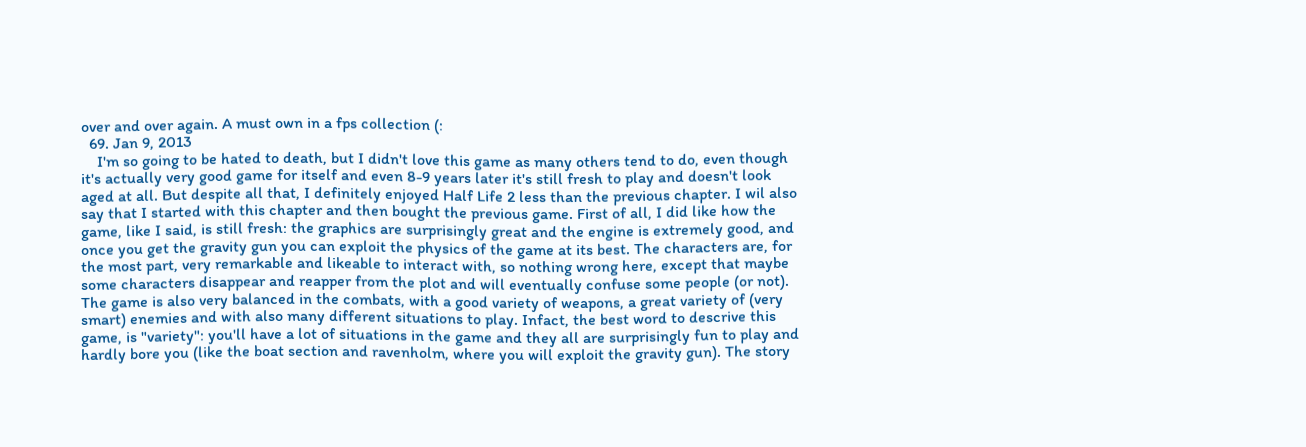over and over again. A must own in a fps collection (:
  69. Jan 9, 2013
    I'm so going to be hated to death, but I didn't love this game as many others tend to do, even though it's actually very good game for itself and even 8-9 years later it's still fresh to play and doesn't look aged at all. But despite all that, I definitely enjoyed Half Life 2 less than the previous chapter. I wil also say that I started with this chapter and then bought the previous game. First of all, I did like how the game, like I said, is still fresh: the graphics are surprisingly great and the engine is extremely good, and once you get the gravity gun you can exploit the physics of the game at its best. The characters are, for the most part, very remarkable and likeable to interact with, so nothing wrong here, except that maybe some characters disappear and reapper from the plot and will eventually confuse some people (or not). The game is also very balanced in the combats, with a good variety of weapons, a great variety of (very smart) enemies and with also many different situations to play. Infact, the best word to descrive this game, is "variety": you'll have a lot of situations in the game and they all are surprisingly fun to play and hardly bore you (like the boat section and ravenholm, where you will exploit the gravity gun). The story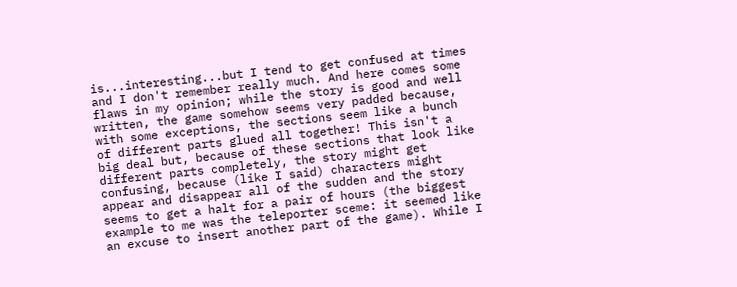is...interesting...but I tend to get confused at times and I don't remember really much. And here comes some flaws in my opinion; while the story is good and well written, the game somehow seems very padded because, with some exceptions, the sections seem like a bunch of different parts glued all together! This isn't a big deal but, because of these sections that look like different parts completely, the story might get confusing, because (like I said) characters might appear and disappear all of the sudden and the story seems to get a halt for a pair of hours (the biggest example to me was the teleporter sceme: it seemed like an excuse to insert another part of the game). While I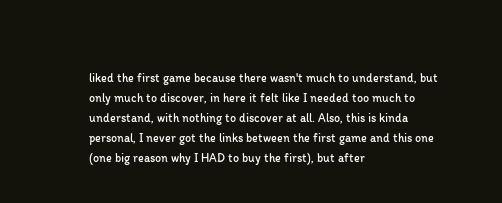liked the first game because there wasn't much to understand, but only much to discover, in here it felt like I needed too much to understand, with nothing to discover at all. Also, this is kinda personal, I never got the links between the first game and this one (one big reason why I HAD to buy the first), but after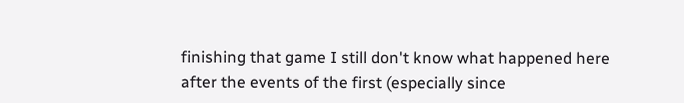finishing that game I still don't know what happened here after the events of the first (especially since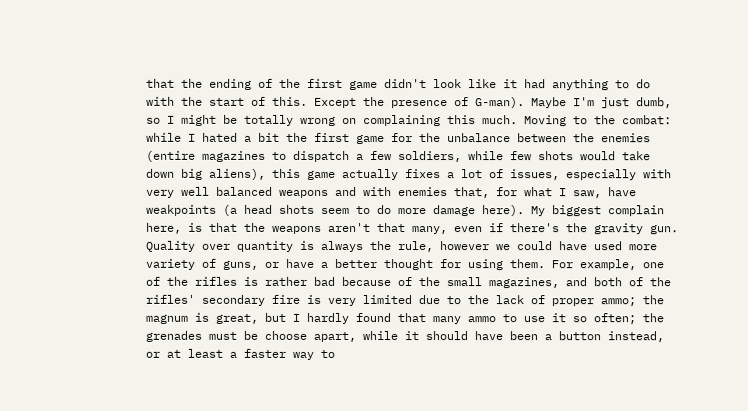that the ending of the first game didn't look like it had anything to do with the start of this. Except the presence of G-man). Maybe I'm just dumb, so I might be totally wrong on complaining this much. Moving to the combat: while I hated a bit the first game for the unbalance between the enemies (entire magazines to dispatch a few soldiers, while few shots would take down big aliens), this game actually fixes a lot of issues, especially with very well balanced weapons and with enemies that, for what I saw, have weakpoints (a head shots seem to do more damage here). My biggest complain here, is that the weapons aren't that many, even if there's the gravity gun. Quality over quantity is always the rule, however we could have used more variety of guns, or have a better thought for using them. For example, one of the rifles is rather bad because of the small magazines, and both of the rifles' secondary fire is very limited due to the lack of proper ammo; the magnum is great, but I hardly found that many ammo to use it so often; the grenades must be choose apart, while it should have been a button instead, or at least a faster way to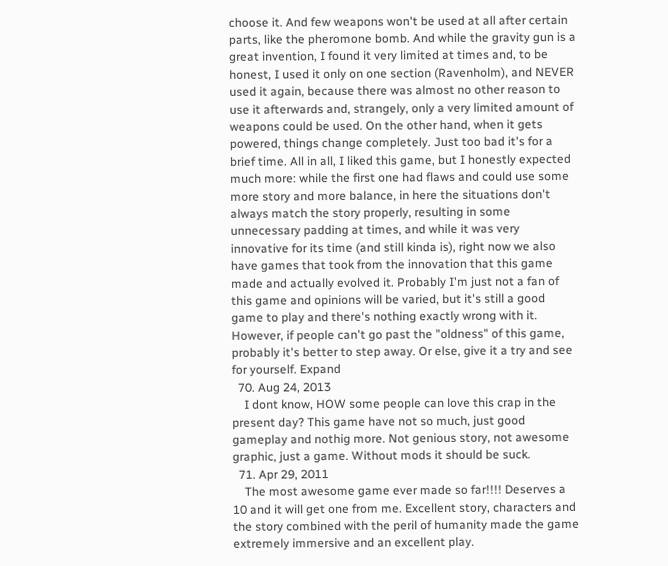choose it. And few weapons won't be used at all after certain parts, like the pheromone bomb. And while the gravity gun is a great invention, I found it very limited at times and, to be honest, I used it only on one section (Ravenholm), and NEVER used it again, because there was almost no other reason to use it afterwards and, strangely, only a very limited amount of weapons could be used. On the other hand, when it gets powered, things change completely. Just too bad it's for a brief time. All in all, I liked this game, but I honestly expected much more: while the first one had flaws and could use some more story and more balance, in here the situations don't always match the story properly, resulting in some unnecessary padding at times, and while it was very innovative for its time (and still kinda is), right now we also have games that took from the innovation that this game made and actually evolved it. Probably I'm just not a fan of this game and opinions will be varied, but it's still a good game to play and there's nothing exactly wrong with it. However, if people can't go past the "oldness" of this game, probably it's better to step away. Or else, give it a try and see for yourself. Expand
  70. Aug 24, 2013
    I dont know, HOW some people can love this crap in the present day? This game have not so much, just good gameplay and nothig more. Not genious story, not awesome graphic, just a game. Without mods it should be suck.
  71. Apr 29, 2011
    The most awesome game ever made so far!!!! Deserves a 10 and it will get one from me. Excellent story, characters and the story combined with the peril of humanity made the game extremely immersive and an excellent play.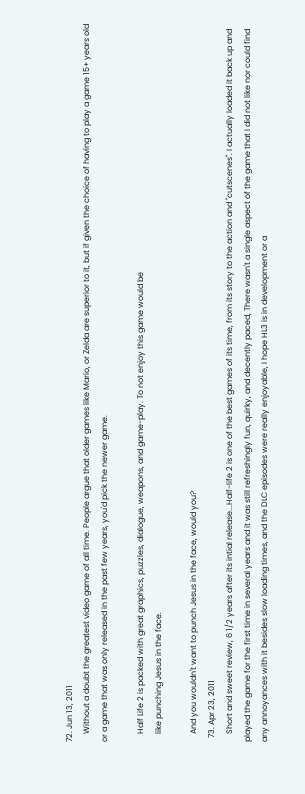72. Jun 13, 2011
    Without a doubt the greatest video game of all time. People argue that older games like Mario, or Zelda are superior to it, but if given the choice of having to play a game 15+ years old or a game that was only released in the past few years, you'd pick the newer game.

    Half Life 2 is packed with great graphics, puzzles, dialogue, weapons, and game-play. To not enjoy this game would be
    like punching Jesus in the face.

    And you wouldn't want to punch Jesus in the face, would you?
  73. Apr 23, 2011
    Short and sweet review, 6 1/2 years after its intial release...Half-life 2 is one of the best games of its time, from its story to the action and "cutscenes". I actually loaded it back up and played the game for the first time in several years and it was still refreshingly fun, quirky, and decently paced, There wasn't a single aspect of the game that I did not like nor could find any annoyances with it besides slow loading times, and the DLC episodes were really enjoyable, I hope HL3 is in development or a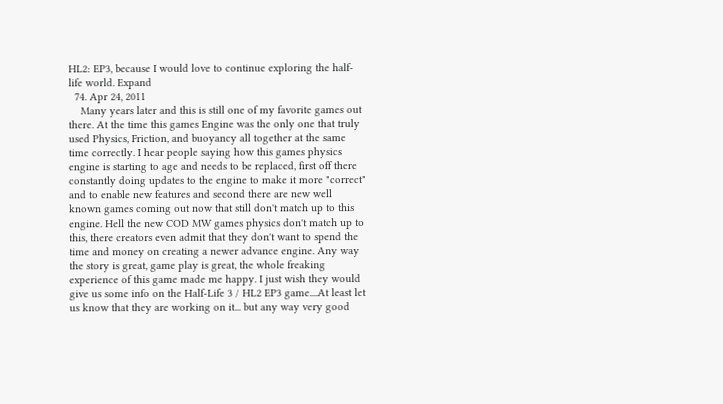HL2: EP3, because I would love to continue exploring the half-life world. Expand
  74. Apr 24, 2011
    Many years later and this is still one of my favorite games out there. At the time this games Engine was the only one that truly used Physics, Friction, and buoyancy all together at the same time correctly. I hear people saying how this games physics engine is starting to age and needs to be replaced, first off there constantly doing updates to the engine to make it more "correct" and to enable new features and second there are new well known games coming out now that still don't match up to this engine. Hell the new COD MW games physics don't match up to this, there creators even admit that they don't want to spend the time and money on creating a newer advance engine. Any way the story is great, game play is great, the whole freaking experience of this game made me happy. I just wish they would give us some info on the Half-Life 3 / HL2 EP3 game....At least let us know that they are working on it... but any way very good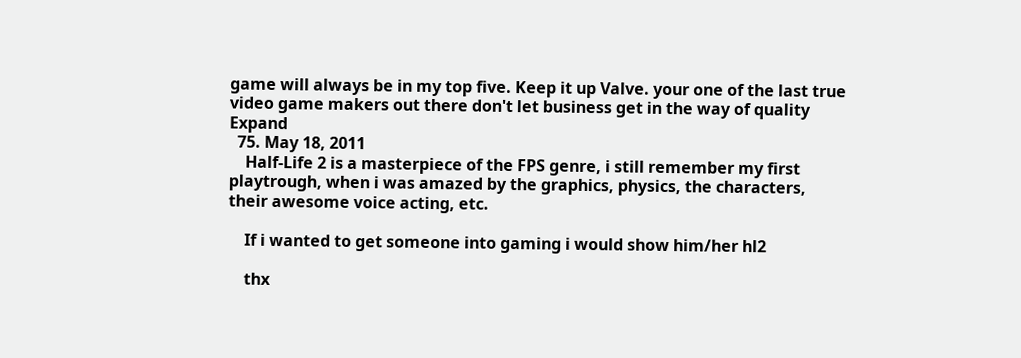game will always be in my top five. Keep it up Valve. your one of the last true video game makers out there don't let business get in the way of quality Expand
  75. May 18, 2011
    Half-Life 2 is a masterpiece of the FPS genre, i still remember my first playtrough, when i was amazed by the graphics, physics, the characters, their awesome voice acting, etc.

    If i wanted to get someone into gaming i would show him/her hl2

    thx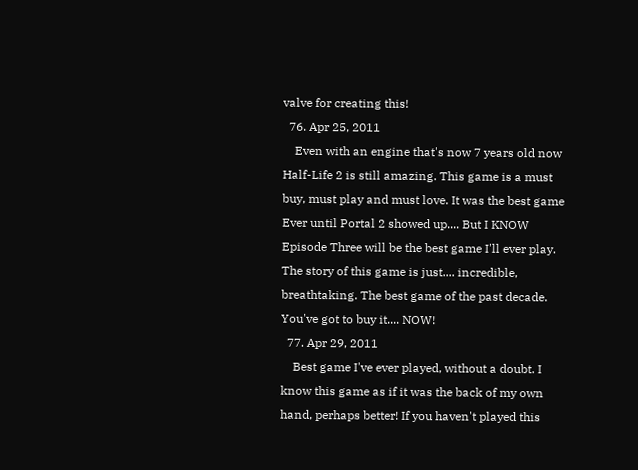valve for creating this!
  76. Apr 25, 2011
    Even with an engine that's now 7 years old now Half-Life 2 is still amazing. This game is a must buy, must play and must love. It was the best game Ever until Portal 2 showed up.... But I KNOW Episode Three will be the best game I'll ever play. The story of this game is just.... incredible, breathtaking. The best game of the past decade. You've got to buy it.... NOW!
  77. Apr 29, 2011
    Best game I've ever played, without a doubt. I know this game as if it was the back of my own hand, perhaps better! If you haven't played this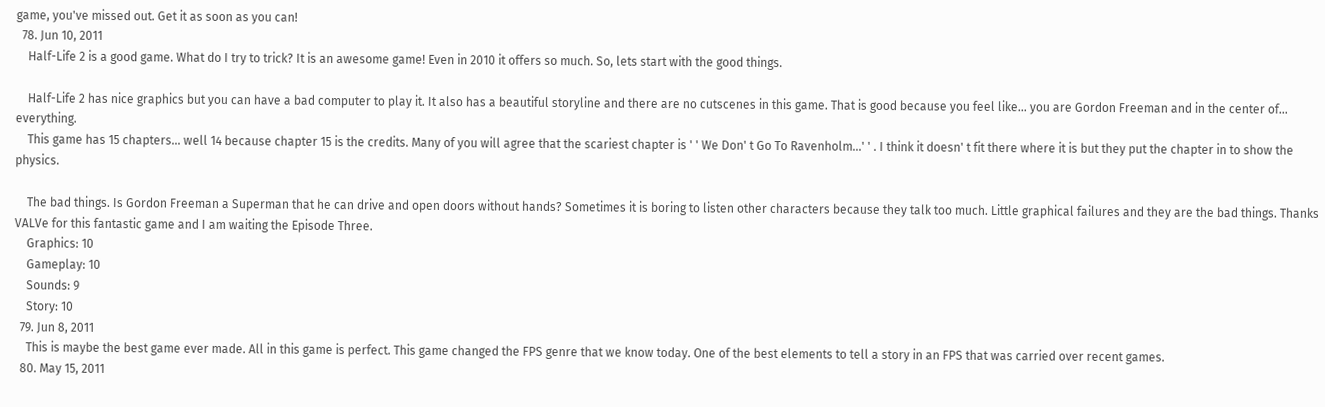game, you've missed out. Get it as soon as you can!
  78. Jun 10, 2011
    Half-Life 2 is a good game. What do I try to trick? It is an awesome game! Even in 2010 it offers so much. So, lets start with the good things.

    Half-Life 2 has nice graphics but you can have a bad computer to play it. It also has a beautiful storyline and there are no cutscenes in this game. That is good because you feel like... you are Gordon Freeman and in the center of... everything.
    This game has 15 chapters... well 14 because chapter 15 is the credits. Many of you will agree that the scariest chapter is ' ' We Don' t Go To Ravenholm...' ' . I think it doesn' t fit there where it is but they put the chapter in to show the physics.

    The bad things. Is Gordon Freeman a Superman that he can drive and open doors without hands? Sometimes it is boring to listen other characters because they talk too much. Little graphical failures and they are the bad things. Thanks VALVe for this fantastic game and I am waiting the Episode Three.
    Graphics: 10
    Gameplay: 10
    Sounds: 9
    Story: 10
  79. Jun 8, 2011
    This is maybe the best game ever made. All in this game is perfect. This game changed the FPS genre that we know today. One of the best elements to tell a story in an FPS that was carried over recent games.
  80. May 15, 2011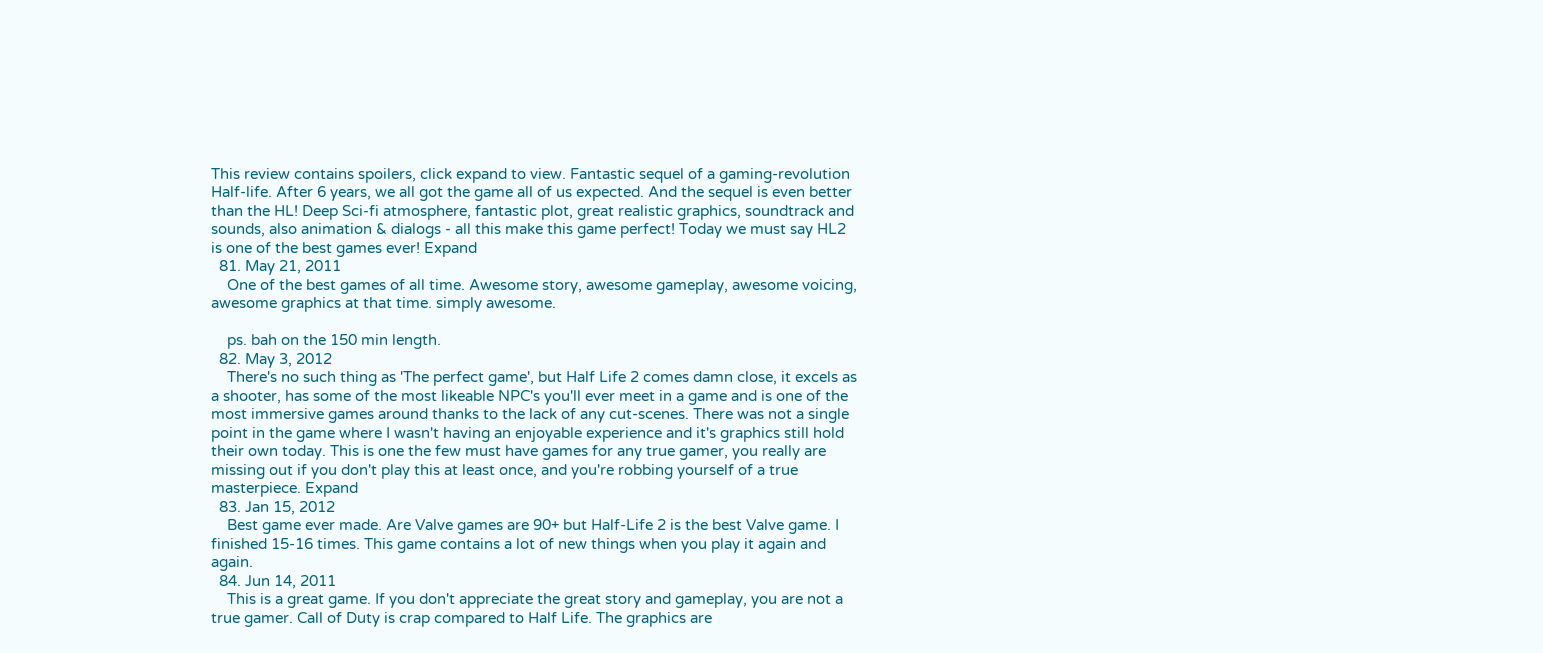This review contains spoilers, click expand to view. Fantastic sequel of a gaming-revolution Half-life. After 6 years, we all got the game all of us expected. And the sequel is even better than the HL! Deep Sci-fi atmosphere, fantastic plot, great realistic graphics, soundtrack and sounds, also animation & dialogs - all this make this game perfect! Today we must say HL2 is one of the best games ever! Expand
  81. May 21, 2011
    One of the best games of all time. Awesome story, awesome gameplay, awesome voicing, awesome graphics at that time. simply awesome.

    ps. bah on the 150 min length.
  82. May 3, 2012
    There's no such thing as 'The perfect game', but Half Life 2 comes damn close, it excels as a shooter, has some of the most likeable NPC's you'll ever meet in a game and is one of the most immersive games around thanks to the lack of any cut-scenes. There was not a single point in the game where I wasn't having an enjoyable experience and it's graphics still hold their own today. This is one the few must have games for any true gamer, you really are missing out if you don't play this at least once, and you're robbing yourself of a true masterpiece. Expand
  83. Jan 15, 2012
    Best game ever made. Are Valve games are 90+ but Half-Life 2 is the best Valve game. I finished 15-16 times. This game contains a lot of new things when you play it again and again.
  84. Jun 14, 2011
    This is a great game. If you don't appreciate the great story and gameplay, you are not a true gamer. Call of Duty is crap compared to Half Life. The graphics are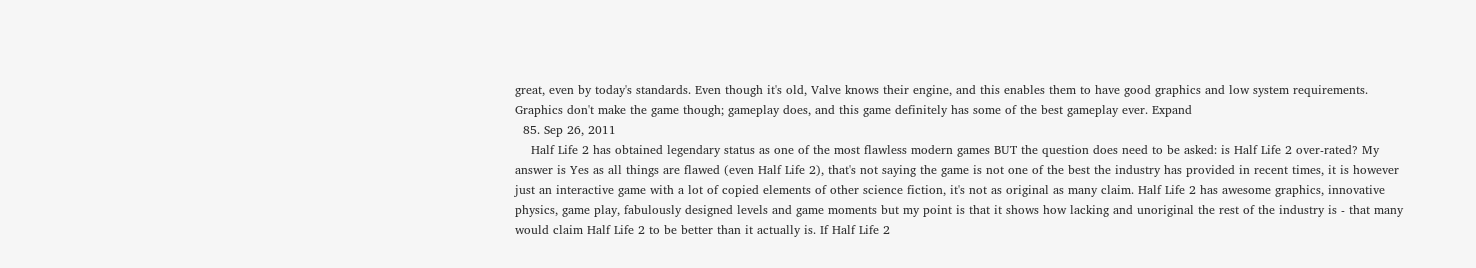great, even by today's standards. Even though it's old, Valve knows their engine, and this enables them to have good graphics and low system requirements. Graphics don't make the game though; gameplay does, and this game definitely has some of the best gameplay ever. Expand
  85. Sep 26, 2011
    Half Life 2 has obtained legendary status as one of the most flawless modern games BUT the question does need to be asked: is Half Life 2 over-rated? My answer is Yes as all things are flawed (even Half Life 2), that's not saying the game is not one of the best the industry has provided in recent times, it is however just an interactive game with a lot of copied elements of other science fiction, it's not as original as many claim. Half Life 2 has awesome graphics, innovative physics, game play, fabulously designed levels and game moments but my point is that it shows how lacking and unoriginal the rest of the industry is - that many would claim Half Life 2 to be better than it actually is. If Half Life 2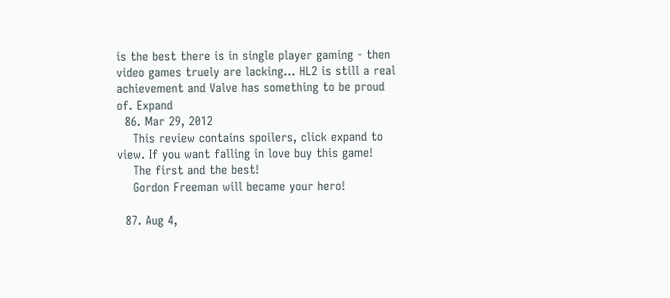is the best there is in single player gaming - then video games truely are lacking... HL2 is still a real achievement and Valve has something to be proud of. Expand
  86. Mar 29, 2012
    This review contains spoilers, click expand to view. If you want falling in love buy this game!
    The first and the best!
    Gordon Freeman will became your hero!

  87. Aug 4,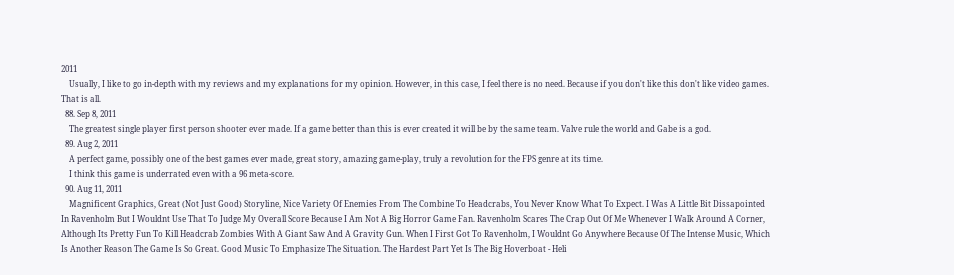2011
    Usually, I like to go in-depth with my reviews and my explanations for my opinion. However, in this case, I feel there is no need. Because if you don't like this don't like video games. That is all.
  88. Sep 8, 2011
    The greatest single player first person shooter ever made. If a game better than this is ever created it will be by the same team. Valve rule the world and Gabe is a god.
  89. Aug 2, 2011
    A perfect game, possibly one of the best games ever made, great story, amazing game-play, truly a revolution for the FPS genre at its time.
    I think this game is underrated even with a 96 meta-score.
  90. Aug 11, 2011
    Magnificent Graphics, Great (Not Just Good) Storyline, Nice Variety Of Enemies From The Combine To Headcrabs, You Never Know What To Expect. I Was A Little Bit Dissapointed In Ravenholm But I Wouldnt Use That To Judge My Overall Score Because I Am Not A Big Horror Game Fan. Ravenholm Scares The Crap Out Of Me Whenever I Walk Around A Corner, Although Its Pretty Fun To Kill Headcrab Zombies With A Giant Saw And A Gravity Gun. When I First Got To Ravenholm, I Wouldnt Go Anywhere Because Of The Intense Music, Which Is Another Reason The Game Is So Great. Good Music To Emphasize The Situation. The Hardest Part Yet Is The Big Hoverboat - Heli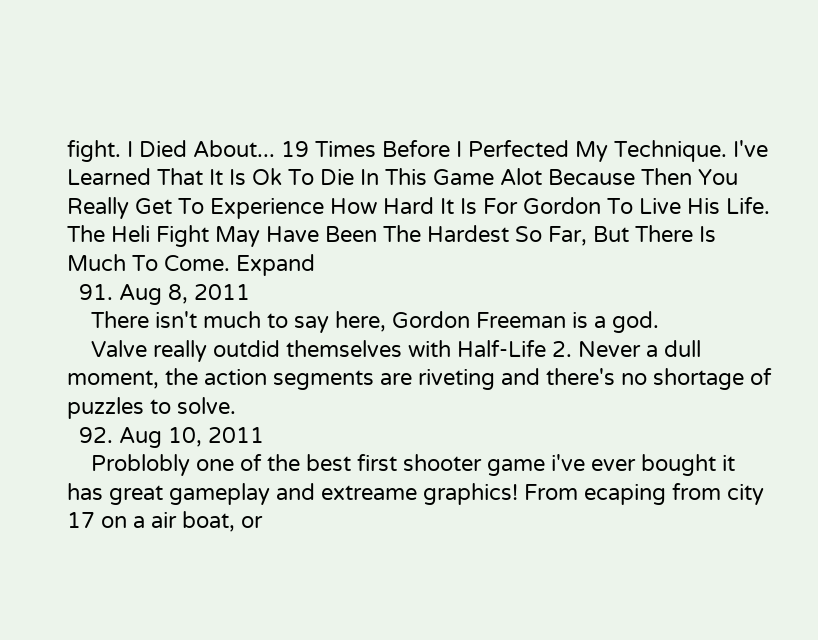fight. I Died About... 19 Times Before I Perfected My Technique. I've Learned That It Is Ok To Die In This Game Alot Because Then You Really Get To Experience How Hard It Is For Gordon To Live His Life. The Heli Fight May Have Been The Hardest So Far, But There Is Much To Come. Expand
  91. Aug 8, 2011
    There isn't much to say here, Gordon Freeman is a god.
    Valve really outdid themselves with Half-Life 2. Never a dull moment, the action segments are riveting and there's no shortage of puzzles to solve.
  92. Aug 10, 2011
    Problobly one of the best first shooter game i've ever bought it has great gameplay and extreame graphics! From ecaping from city 17 on a air boat, or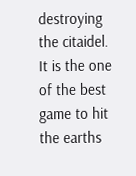destroying the citaidel. It is the one of the best game to hit the earths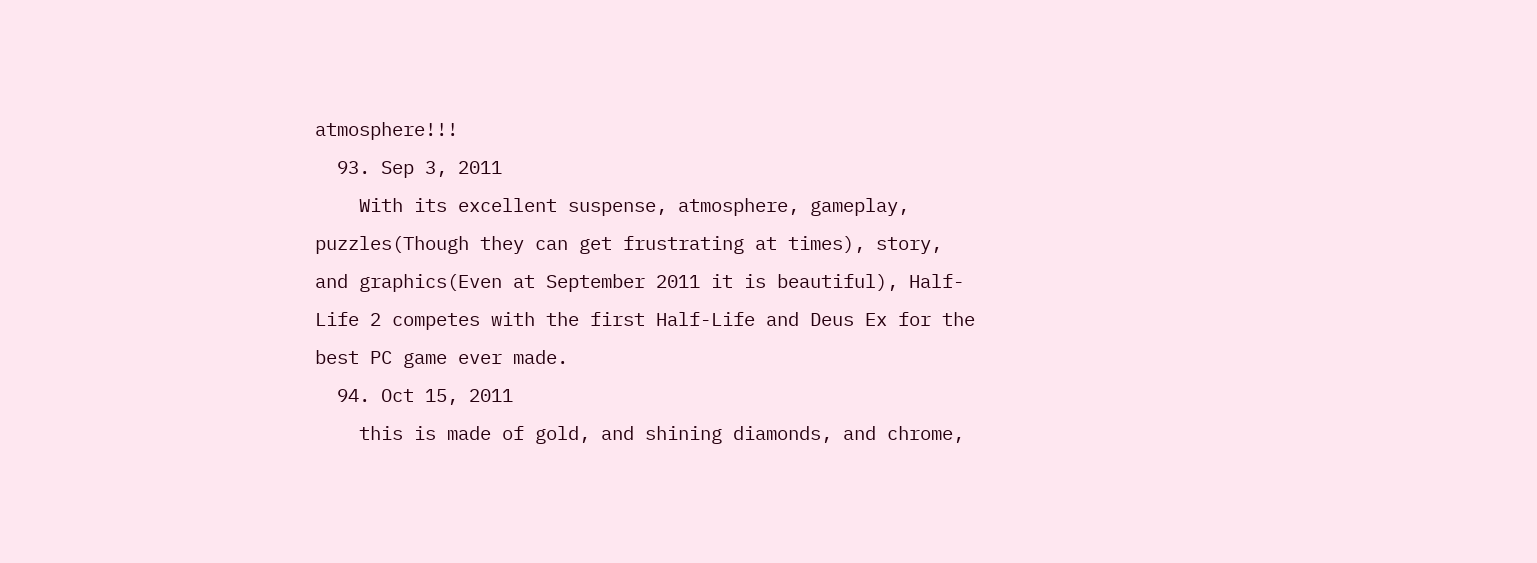atmosphere!!!
  93. Sep 3, 2011
    With its excellent suspense, atmosphere, gameplay, puzzles(Though they can get frustrating at times), story, and graphics(Even at September 2011 it is beautiful), Half-Life 2 competes with the first Half-Life and Deus Ex for the best PC game ever made.
  94. Oct 15, 2011
    this is made of gold, and shining diamonds, and chrome,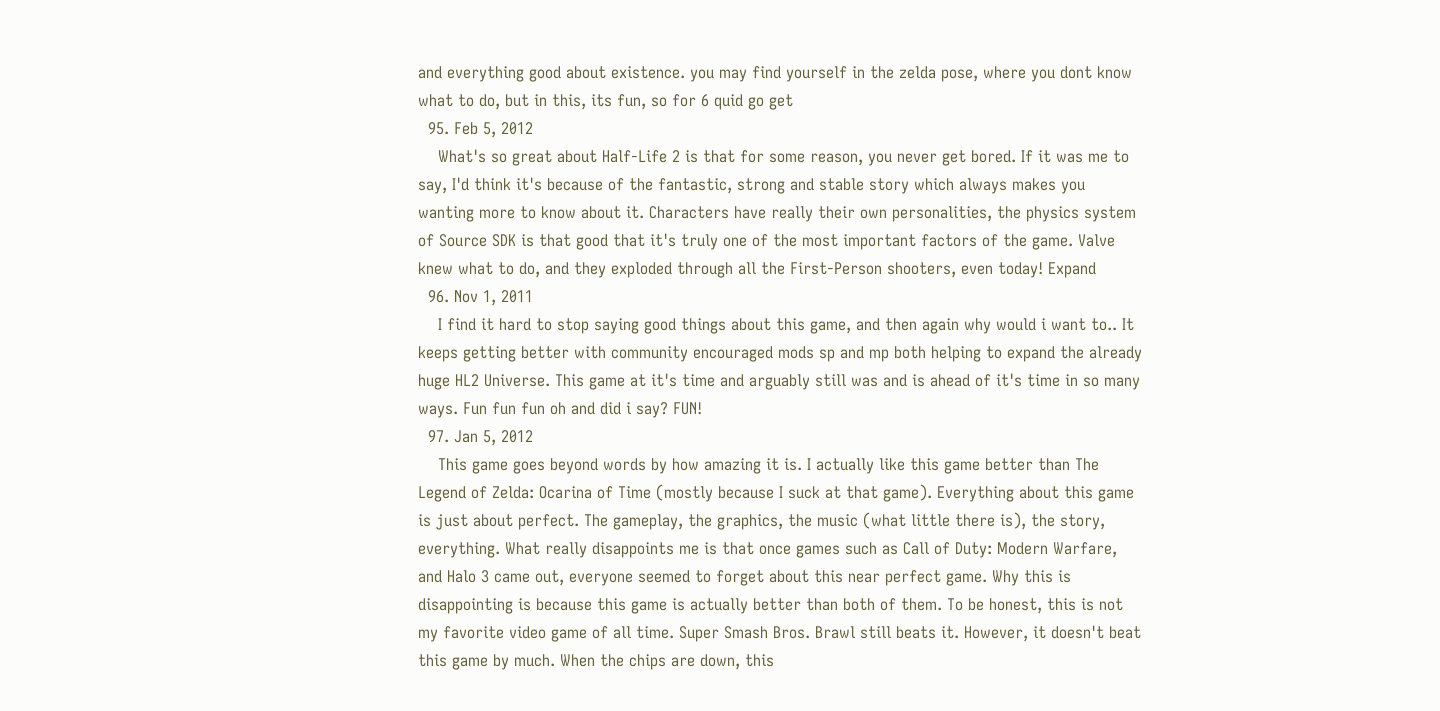and everything good about existence. you may find yourself in the zelda pose, where you dont know what to do, but in this, its fun, so for 6 quid go get
  95. Feb 5, 2012
    What's so great about Half-Life 2 is that for some reason, you never get bored. If it was me to say, I'd think it's because of the fantastic, strong and stable story which always makes you wanting more to know about it. Characters have really their own personalities, the physics system of Source SDK is that good that it's truly one of the most important factors of the game. Valve knew what to do, and they exploded through all the First-Person shooters, even today! Expand
  96. Nov 1, 2011
    I find it hard to stop saying good things about this game, and then again why would i want to.. It keeps getting better with community encouraged mods sp and mp both helping to expand the already huge HL2 Universe. This game at it's time and arguably still was and is ahead of it's time in so many ways. Fun fun fun oh and did i say? FUN!
  97. Jan 5, 2012
    This game goes beyond words by how amazing it is. I actually like this game better than The Legend of Zelda: Ocarina of Time (mostly because I suck at that game). Everything about this game is just about perfect. The gameplay, the graphics, the music (what little there is), the story, everything. What really disappoints me is that once games such as Call of Duty: Modern Warfare, and Halo 3 came out, everyone seemed to forget about this near perfect game. Why this is disappointing is because this game is actually better than both of them. To be honest, this is not my favorite video game of all time. Super Smash Bros. Brawl still beats it. However, it doesn't beat this game by much. When the chips are down, this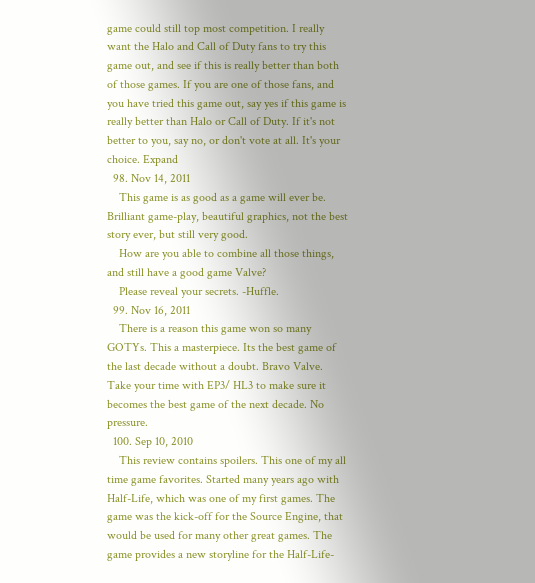game could still top most competition. I really want the Halo and Call of Duty fans to try this game out, and see if this is really better than both of those games. If you are one of those fans, and you have tried this game out, say yes if this game is really better than Halo or Call of Duty. If it's not better to you, say no, or don't vote at all. It's your choice. Expand
  98. Nov 14, 2011
    This game is as good as a game will ever be. Brilliant game-play, beautiful graphics, not the best story ever, but still very good.
    How are you able to combine all those things, and still have a good game Valve?
    Please reveal your secrets. -Huffle.
  99. Nov 16, 2011
    There is a reason this game won so many GOTYs. This a masterpiece. Its the best game of the last decade without a doubt. Bravo Valve. Take your time with EP3/ HL3 to make sure it becomes the best game of the next decade. No pressure.
  100. Sep 10, 2010
    This review contains spoilers. This one of my all time game favorites. Started many years ago with Half-Life, which was one of my first games. The game was the kick-off for the Source Engine, that would be used for many other great games. The game provides a new storyline for the Half-Life-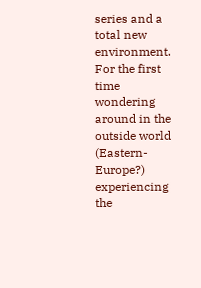series and a total new environment. For the first time wondering around in the outside world (Eastern-Europe?) experiencing the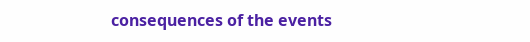consequences of the events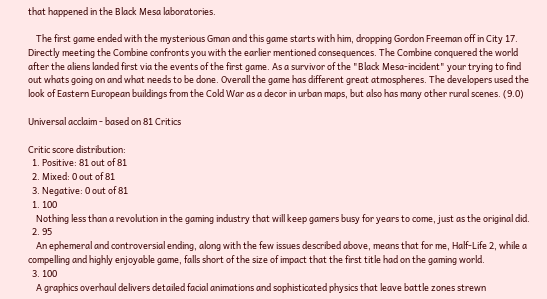that happened in the Black Mesa laboratories.

    The first game ended with the mysterious Gman and this game starts with him, dropping Gordon Freeman off in City 17. Directly meeting the Combine confronts you with the earlier mentioned consequences. The Combine conquered the world after the aliens landed first via the events of the first game. As a survivor of the "Black Mesa-incident" your trying to find out whats going on and what needs to be done. Overall the game has different great atmospheres. The developers used the look of Eastern European buildings from the Cold War as a decor in urban maps, but also has many other rural scenes. (9.0)

Universal acclaim - based on 81 Critics

Critic score distribution:
  1. Positive: 81 out of 81
  2. Mixed: 0 out of 81
  3. Negative: 0 out of 81
  1. 100
    Nothing less than a revolution in the gaming industry that will keep gamers busy for years to come, just as the original did.
  2. 95
    An ephemeral and controversial ending, along with the few issues described above, means that for me, Half-Life 2, while a compelling and highly enjoyable game, falls short of the size of impact that the first title had on the gaming world.
  3. 100
    A graphics overhaul delivers detailed facial animations and sophisticated physics that leave battle zones strewn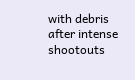with debris after intense shootouts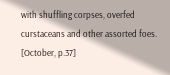with shuffling corpses, overfed curstaceans and other assorted foes. [October, p.37]